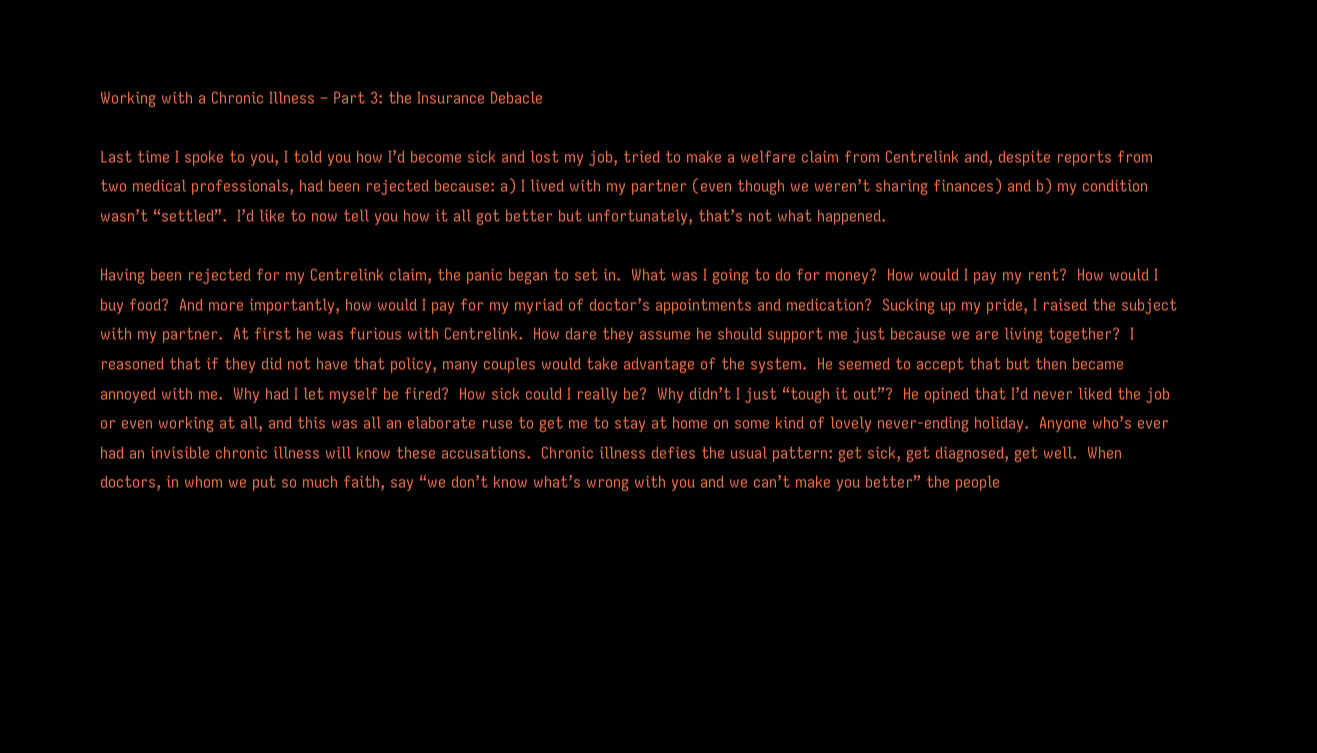Working with a Chronic Illness – Part 3: the Insurance Debacle

Last time I spoke to you, I told you how I’d become sick and lost my job, tried to make a welfare claim from Centrelink and, despite reports from two medical professionals, had been rejected because: a) I lived with my partner (even though we weren’t sharing finances) and b) my condition wasn’t “settled”.  I’d like to now tell you how it all got better but unfortunately, that’s not what happened.

Having been rejected for my Centrelink claim, the panic began to set in.  What was I going to do for money?  How would I pay my rent?  How would I buy food?  And more importantly, how would I pay for my myriad of doctor’s appointments and medication?  Sucking up my pride, I raised the subject with my partner.  At first he was furious with Centrelink.  How dare they assume he should support me just because we are living together?  I reasoned that if they did not have that policy, many couples would take advantage of the system.  He seemed to accept that but then became annoyed with me.  Why had I let myself be fired?  How sick could I really be?  Why didn’t I just “tough it out”?  He opined that I’d never liked the job or even working at all, and this was all an elaborate ruse to get me to stay at home on some kind of lovely never-ending holiday.  Anyone who’s ever had an invisible chronic illness will know these accusations.  Chronic illness defies the usual pattern: get sick, get diagnosed, get well.  When doctors, in whom we put so much faith, say “we don’t know what’s wrong with you and we can’t make you better” the people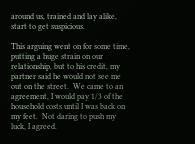around us, trained and lay alike, start to get suspicious.

This arguing went on for some time, putting a huge strain on our relationship, but to his credit, my partner said he would not see me out on the street.  We came to an agreement, I would pay 1/3 of the household costs until I was back on my feet.  Not daring to push my luck, I agreed.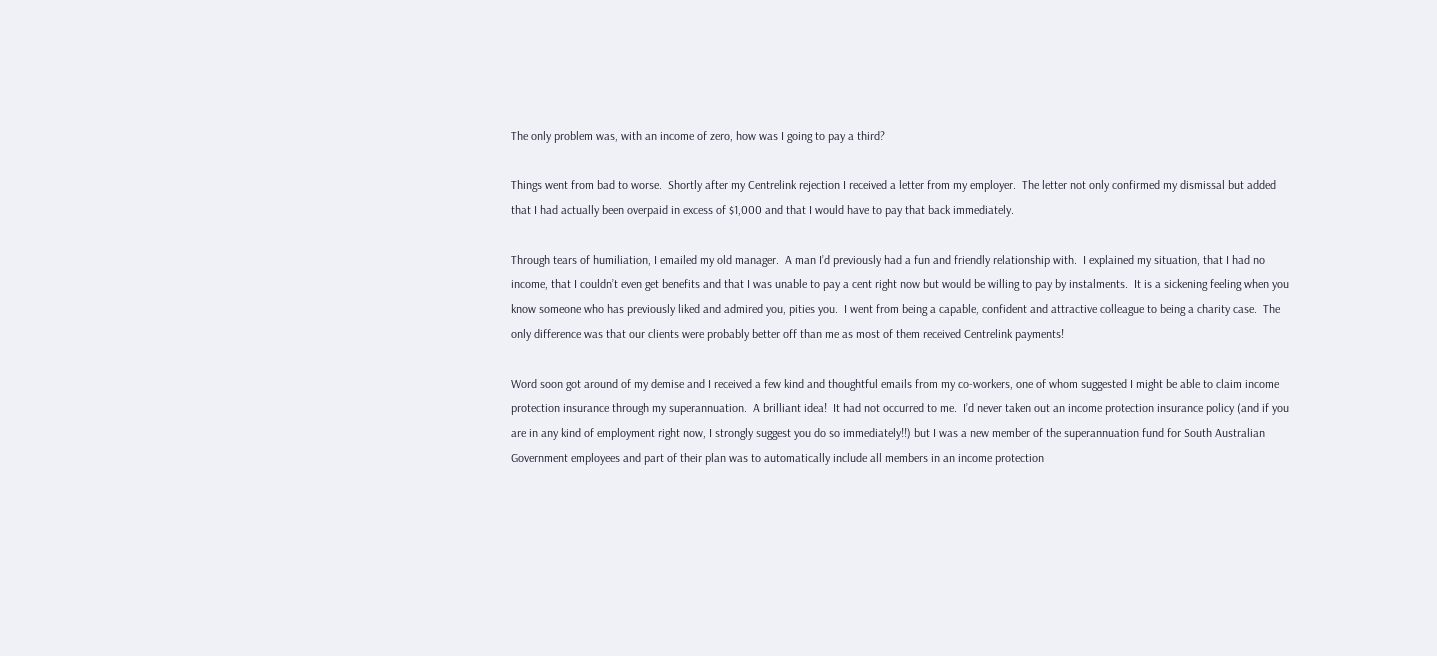The only problem was, with an income of zero, how was I going to pay a third?

Things went from bad to worse.  Shortly after my Centrelink rejection I received a letter from my employer.  The letter not only confirmed my dismissal but added that I had actually been overpaid in excess of $1,000 and that I would have to pay that back immediately.

Through tears of humiliation, I emailed my old manager.  A man I’d previously had a fun and friendly relationship with.  I explained my situation, that I had no income, that I couldn’t even get benefits and that I was unable to pay a cent right now but would be willing to pay by instalments.  It is a sickening feeling when you know someone who has previously liked and admired you, pities you.  I went from being a capable, confident and attractive colleague to being a charity case.  The only difference was that our clients were probably better off than me as most of them received Centrelink payments!

Word soon got around of my demise and I received a few kind and thoughtful emails from my co-workers, one of whom suggested I might be able to claim income protection insurance through my superannuation.  A brilliant idea!  It had not occurred to me.  I’d never taken out an income protection insurance policy (and if you are in any kind of employment right now, I strongly suggest you do so immediately!!) but I was a new member of the superannuation fund for South Australian Government employees and part of their plan was to automatically include all members in an income protection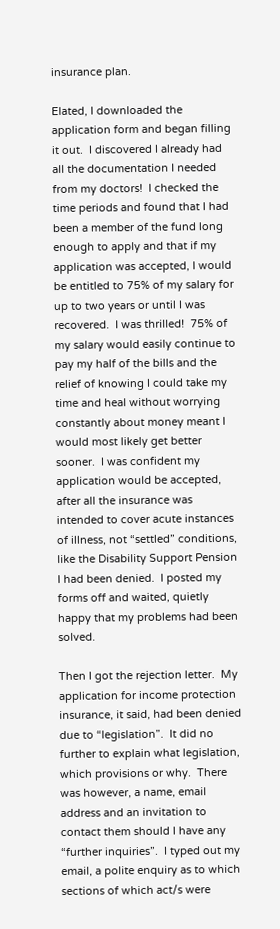insurance plan.

Elated, I downloaded the application form and began filling it out.  I discovered I already had all the documentation I needed from my doctors!  I checked the time periods and found that I had been a member of the fund long enough to apply and that if my application was accepted, I would be entitled to 75% of my salary for up to two years or until I was recovered.  I was thrilled!  75% of my salary would easily continue to pay my half of the bills and the relief of knowing I could take my time and heal without worrying constantly about money meant I would most likely get better sooner.  I was confident my application would be accepted, after all the insurance was intended to cover acute instances of illness, not “settled” conditions, like the Disability Support Pension I had been denied.  I posted my forms off and waited, quietly happy that my problems had been solved.

Then I got the rejection letter.  My application for income protection insurance, it said, had been denied due to “legislation”.  It did no further to explain what legislation, which provisions or why.  There was however, a name, email address and an invitation to contact them should I have any “further inquiries”.  I typed out my email, a polite enquiry as to which sections of which act/s were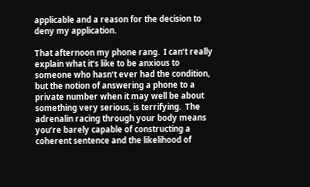applicable and a reason for the decision to deny my application.

That afternoon my phone rang.  I can’t really explain what it’s like to be anxious to someone who hasn’t ever had the condition, but the notion of answering a phone to a private number when it may well be about something very serious, is terrifying.  The adrenalin racing through your body means you’re barely capable of constructing a coherent sentence and the likelihood of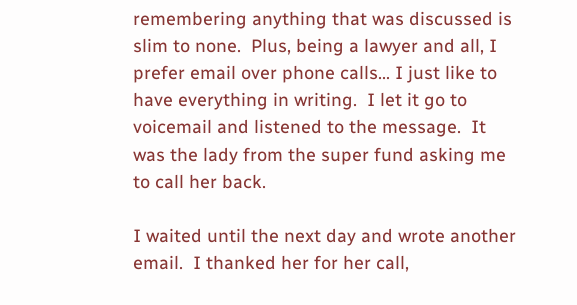remembering anything that was discussed is slim to none.  Plus, being a lawyer and all, I prefer email over phone calls… I just like to have everything in writing.  I let it go to voicemail and listened to the message.  It was the lady from the super fund asking me to call her back.

I waited until the next day and wrote another email.  I thanked her for her call,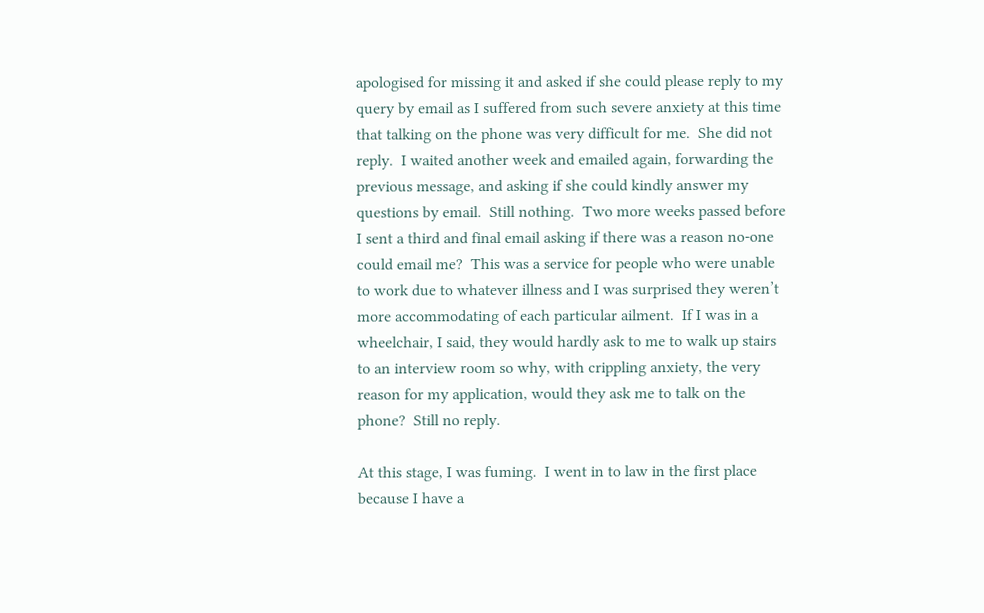apologised for missing it and asked if she could please reply to my query by email as I suffered from such severe anxiety at this time that talking on the phone was very difficult for me.  She did not reply.  I waited another week and emailed again, forwarding the previous message, and asking if she could kindly answer my questions by email.  Still nothing.  Two more weeks passed before I sent a third and final email asking if there was a reason no-one could email me?  This was a service for people who were unable to work due to whatever illness and I was surprised they weren’t more accommodating of each particular ailment.  If I was in a wheelchair, I said, they would hardly ask to me to walk up stairs to an interview room so why, with crippling anxiety, the very reason for my application, would they ask me to talk on the phone?  Still no reply.

At this stage, I was fuming.  I went in to law in the first place because I have a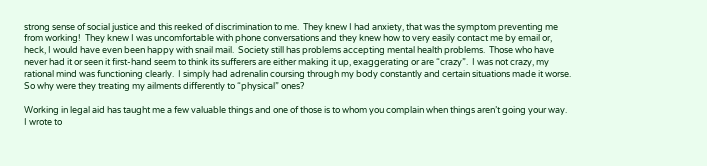strong sense of social justice and this reeked of discrimination to me.  They knew I had anxiety, that was the symptom preventing me from working!  They knew I was uncomfortable with phone conversations and they knew how to very easily contact me by email or, heck, I would have even been happy with snail mail.  Society still has problems accepting mental health problems.  Those who have never had it or seen it first-hand seem to think its sufferers are either making it up, exaggerating or are “crazy”.  I was not crazy, my rational mind was functioning clearly.  I simply had adrenalin coursing through my body constantly and certain situations made it worse.  So why were they treating my ailments differently to “physical” ones?

Working in legal aid has taught me a few valuable things and one of those is to whom you complain when things aren’t going your way.  I wrote to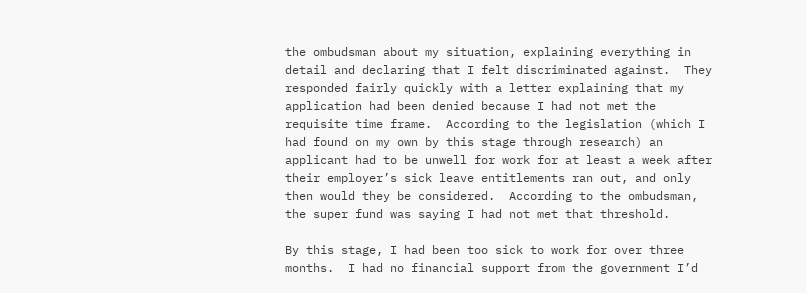the ombudsman about my situation, explaining everything in detail and declaring that I felt discriminated against.  They responded fairly quickly with a letter explaining that my application had been denied because I had not met the requisite time frame.  According to the legislation (which I had found on my own by this stage through research) an applicant had to be unwell for work for at least a week after their employer’s sick leave entitlements ran out, and only then would they be considered.  According to the ombudsman, the super fund was saying I had not met that threshold.

By this stage, I had been too sick to work for over three months.  I had no financial support from the government I’d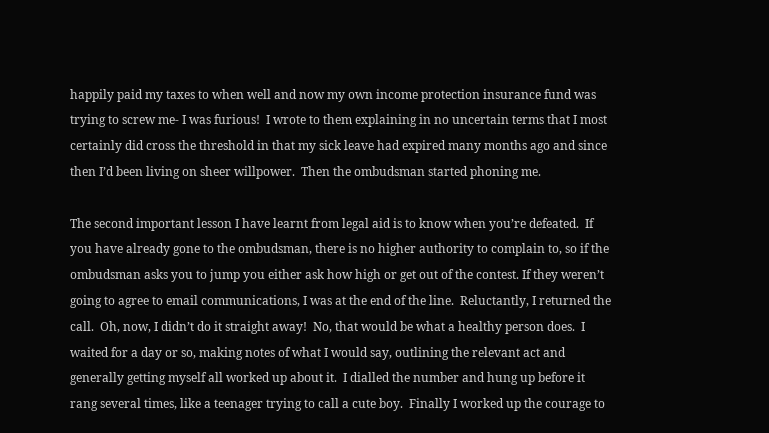happily paid my taxes to when well and now my own income protection insurance fund was trying to screw me- I was furious!  I wrote to them explaining in no uncertain terms that I most certainly did cross the threshold in that my sick leave had expired many months ago and since then I’d been living on sheer willpower.  Then the ombudsman started phoning me.

The second important lesson I have learnt from legal aid is to know when you’re defeated.  If you have already gone to the ombudsman, there is no higher authority to complain to, so if the ombudsman asks you to jump you either ask how high or get out of the contest. If they weren’t going to agree to email communications, I was at the end of the line.  Reluctantly, I returned the call.  Oh, now, I didn’t do it straight away!  No, that would be what a healthy person does.  I waited for a day or so, making notes of what I would say, outlining the relevant act and generally getting myself all worked up about it.  I dialled the number and hung up before it rang several times, like a teenager trying to call a cute boy.  Finally I worked up the courage to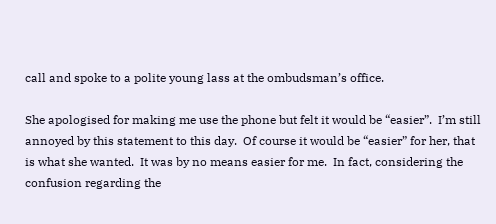call and spoke to a polite young lass at the ombudsman’s office.

She apologised for making me use the phone but felt it would be “easier”.  I’m still annoyed by this statement to this day.  Of course it would be “easier” for her, that is what she wanted.  It was by no means easier for me.  In fact, considering the confusion regarding the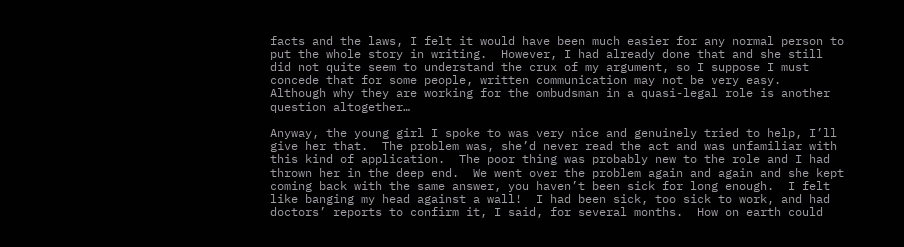facts and the laws, I felt it would have been much easier for any normal person to put the whole story in writing.  However, I had already done that and she still did not quite seem to understand the crux of my argument, so I suppose I must concede that for some people, written communication may not be very easy.  Although why they are working for the ombudsman in a quasi-legal role is another question altogether…

Anyway, the young girl I spoke to was very nice and genuinely tried to help, I’ll give her that.  The problem was, she’d never read the act and was unfamiliar with this kind of application.  The poor thing was probably new to the role and I had thrown her in the deep end.  We went over the problem again and again and she kept coming back with the same answer, you haven’t been sick for long enough.  I felt like banging my head against a wall!  I had been sick, too sick to work, and had doctors’ reports to confirm it, I said, for several months.  How on earth could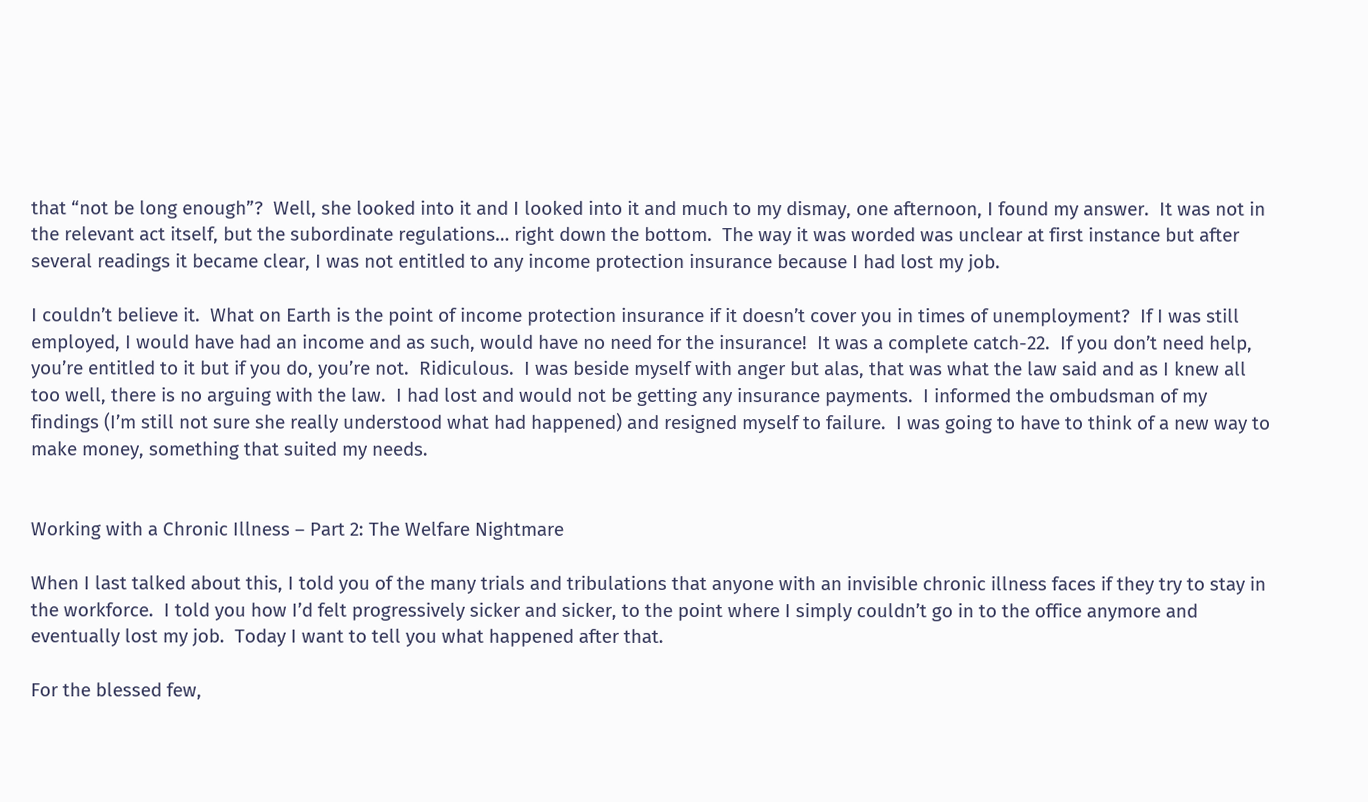that “not be long enough”?  Well, she looked into it and I looked into it and much to my dismay, one afternoon, I found my answer.  It was not in the relevant act itself, but the subordinate regulations… right down the bottom.  The way it was worded was unclear at first instance but after several readings it became clear, I was not entitled to any income protection insurance because I had lost my job.

I couldn’t believe it.  What on Earth is the point of income protection insurance if it doesn’t cover you in times of unemployment?  If I was still employed, I would have had an income and as such, would have no need for the insurance!  It was a complete catch-22.  If you don’t need help, you’re entitled to it but if you do, you’re not.  Ridiculous.  I was beside myself with anger but alas, that was what the law said and as I knew all too well, there is no arguing with the law.  I had lost and would not be getting any insurance payments.  I informed the ombudsman of my findings (I’m still not sure she really understood what had happened) and resigned myself to failure.  I was going to have to think of a new way to make money, something that suited my needs.


Working with a Chronic Illness – Part 2: The Welfare Nightmare

When I last talked about this, I told you of the many trials and tribulations that anyone with an invisible chronic illness faces if they try to stay in the workforce.  I told you how I’d felt progressively sicker and sicker, to the point where I simply couldn’t go in to the office anymore and eventually lost my job.  Today I want to tell you what happened after that.

For the blessed few,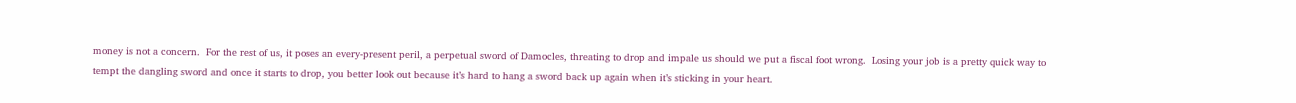money is not a concern.  For the rest of us, it poses an every-present peril, a perpetual sword of Damocles, threating to drop and impale us should we put a fiscal foot wrong.  Losing your job is a pretty quick way to tempt the dangling sword and once it starts to drop, you better look out because it’s hard to hang a sword back up again when it’s sticking in your heart.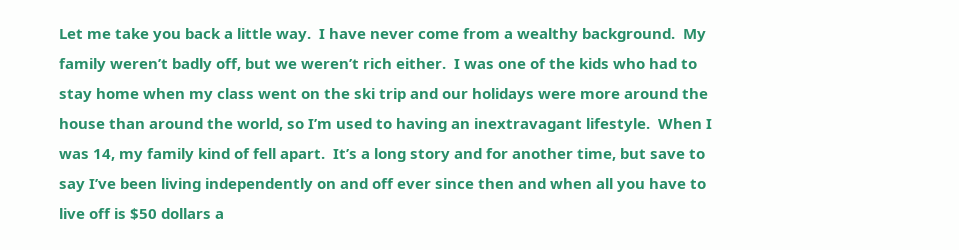Let me take you back a little way.  I have never come from a wealthy background.  My family weren’t badly off, but we weren’t rich either.  I was one of the kids who had to stay home when my class went on the ski trip and our holidays were more around the house than around the world, so I’m used to having an inextravagant lifestyle.  When I was 14, my family kind of fell apart.  It’s a long story and for another time, but save to say I’ve been living independently on and off ever since then and when all you have to live off is $50 dollars a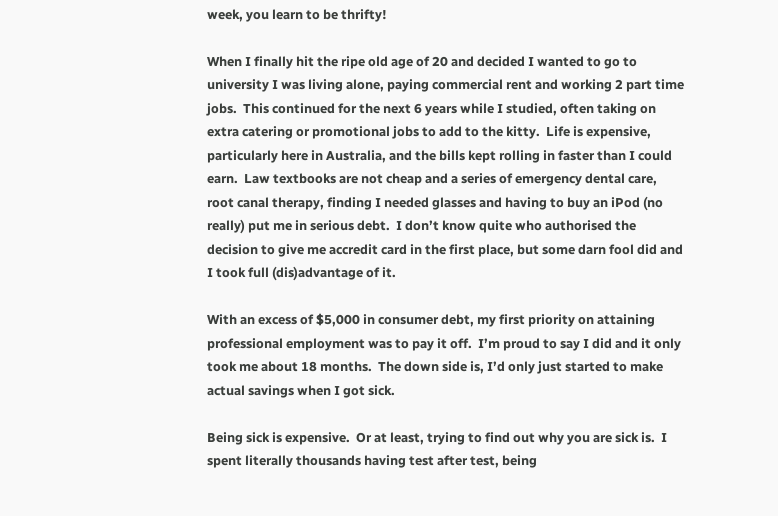week, you learn to be thrifty!

When I finally hit the ripe old age of 20 and decided I wanted to go to university I was living alone, paying commercial rent and working 2 part time jobs.  This continued for the next 6 years while I studied, often taking on extra catering or promotional jobs to add to the kitty.  Life is expensive, particularly here in Australia, and the bills kept rolling in faster than I could earn.  Law textbooks are not cheap and a series of emergency dental care, root canal therapy, finding I needed glasses and having to buy an iPod (no really) put me in serious debt.  I don’t know quite who authorised the decision to give me accredit card in the first place, but some darn fool did and I took full (dis)advantage of it.

With an excess of $5,000 in consumer debt, my first priority on attaining professional employment was to pay it off.  I’m proud to say I did and it only took me about 18 months.  The down side is, I’d only just started to make actual savings when I got sick.

Being sick is expensive.  Or at least, trying to find out why you are sick is.  I spent literally thousands having test after test, being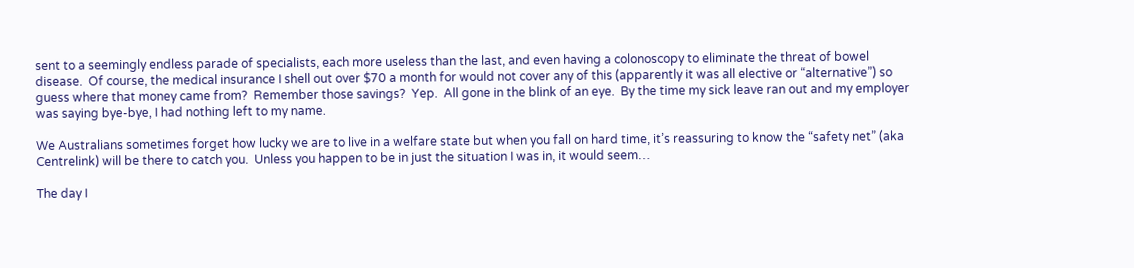sent to a seemingly endless parade of specialists, each more useless than the last, and even having a colonoscopy to eliminate the threat of bowel disease.  Of course, the medical insurance I shell out over $70 a month for would not cover any of this (apparently it was all elective or “alternative”) so guess where that money came from?  Remember those savings?  Yep.  All gone in the blink of an eye.  By the time my sick leave ran out and my employer was saying bye-bye, I had nothing left to my name.

We Australians sometimes forget how lucky we are to live in a welfare state but when you fall on hard time, it’s reassuring to know the “safety net” (aka Centrelink) will be there to catch you.  Unless you happen to be in just the situation I was in, it would seem…

The day I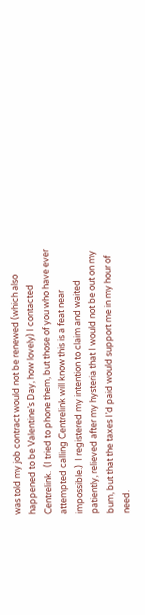was told my job contract would not be renewed (which also happened to be Valentine’s Day, how lovely) I contacted Centrelink.  (I tried to phone them, but those of you who have ever attempted calling Centrelink will know this is a feat near impossible.)  I registered my intention to claim and waited patiently, relieved after my hysteria that I would not be out on my bum, but that the taxes I’d paid would support me in my hour of need.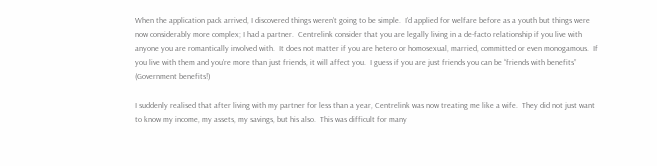When the application pack arrived, I discovered things weren’t going to be simple.  I’d applied for welfare before as a youth but things were now considerably more complex; I had a partner.  Centrelink consider that you are legally living in a de-facto relationship if you live with anyone you are romantically involved with.  It does not matter if you are hetero or homosexual, married, committed or even monogamous.  If you live with them and you’re more than just friends, it will affect you.  I guess if you are just friends you can be “friends with benefits” (Government benefits!)

I suddenly realised that after living with my partner for less than a year, Centrelink was now treating me like a wife.  They did not just want to know my income, my assets, my savings, but his also.  This was difficult for many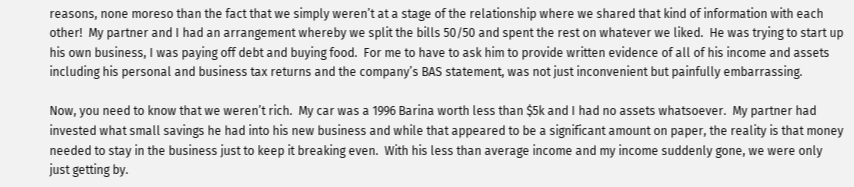reasons, none moreso than the fact that we simply weren’t at a stage of the relationship where we shared that kind of information with each other!  My partner and I had an arrangement whereby we split the bills 50/50 and spent the rest on whatever we liked.  He was trying to start up his own business, I was paying off debt and buying food.  For me to have to ask him to provide written evidence of all of his income and assets including his personal and business tax returns and the company’s BAS statement, was not just inconvenient but painfully embarrassing.

Now, you need to know that we weren’t rich.  My car was a 1996 Barina worth less than $5k and I had no assets whatsoever.  My partner had invested what small savings he had into his new business and while that appeared to be a significant amount on paper, the reality is that money needed to stay in the business just to keep it breaking even.  With his less than average income and my income suddenly gone, we were only just getting by.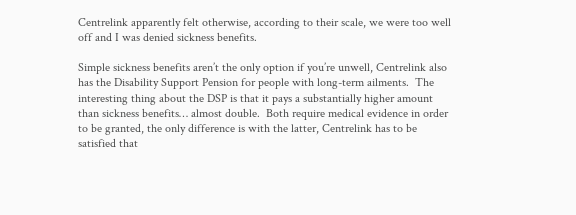Centrelink apparently felt otherwise, according to their scale, we were too well off and I was denied sickness benefits.

Simple sickness benefits aren’t the only option if you’re unwell, Centrelink also has the Disability Support Pension for people with long-term ailments.  The interesting thing about the DSP is that it pays a substantially higher amount than sickness benefits… almost double.  Both require medical evidence in order to be granted, the only difference is with the latter, Centrelink has to be satisfied that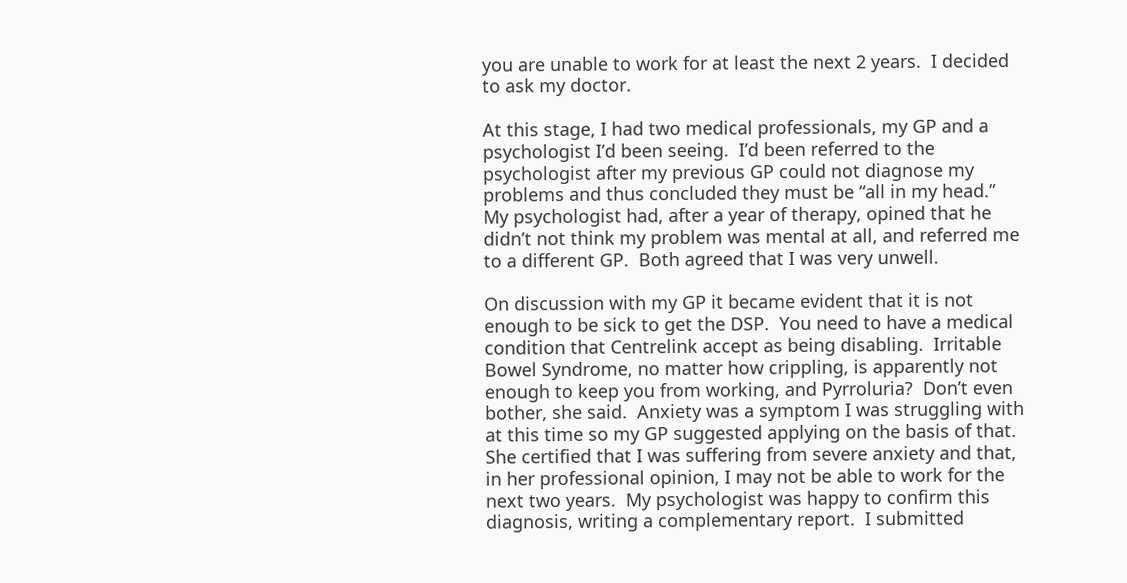you are unable to work for at least the next 2 years.  I decided to ask my doctor.

At this stage, I had two medical professionals, my GP and a psychologist I’d been seeing.  I’d been referred to the psychologist after my previous GP could not diagnose my problems and thus concluded they must be “all in my head.”  My psychologist had, after a year of therapy, opined that he didn’t not think my problem was mental at all, and referred me to a different GP.  Both agreed that I was very unwell.

On discussion with my GP it became evident that it is not enough to be sick to get the DSP.  You need to have a medical condition that Centrelink accept as being disabling.  Irritable Bowel Syndrome, no matter how crippling, is apparently not enough to keep you from working, and Pyrroluria?  Don’t even bother, she said.  Anxiety was a symptom I was struggling with at this time so my GP suggested applying on the basis of that.  She certified that I was suffering from severe anxiety and that, in her professional opinion, I may not be able to work for the next two years.  My psychologist was happy to confirm this diagnosis, writing a complementary report.  I submitted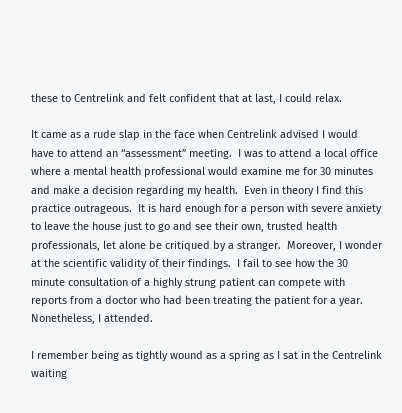these to Centrelink and felt confident that at last, I could relax.

It came as a rude slap in the face when Centrelink advised I would have to attend an “assessment” meeting.  I was to attend a local office where a mental health professional would examine me for 30 minutes and make a decision regarding my health.  Even in theory I find this practice outrageous.  It is hard enough for a person with severe anxiety to leave the house just to go and see their own, trusted health professionals, let alone be critiqued by a stranger.  Moreover, I wonder at the scientific validity of their findings.  I fail to see how the 30 minute consultation of a highly strung patient can compete with reports from a doctor who had been treating the patient for a year.  Nonetheless, I attended.

I remember being as tightly wound as a spring as I sat in the Centrelink waiting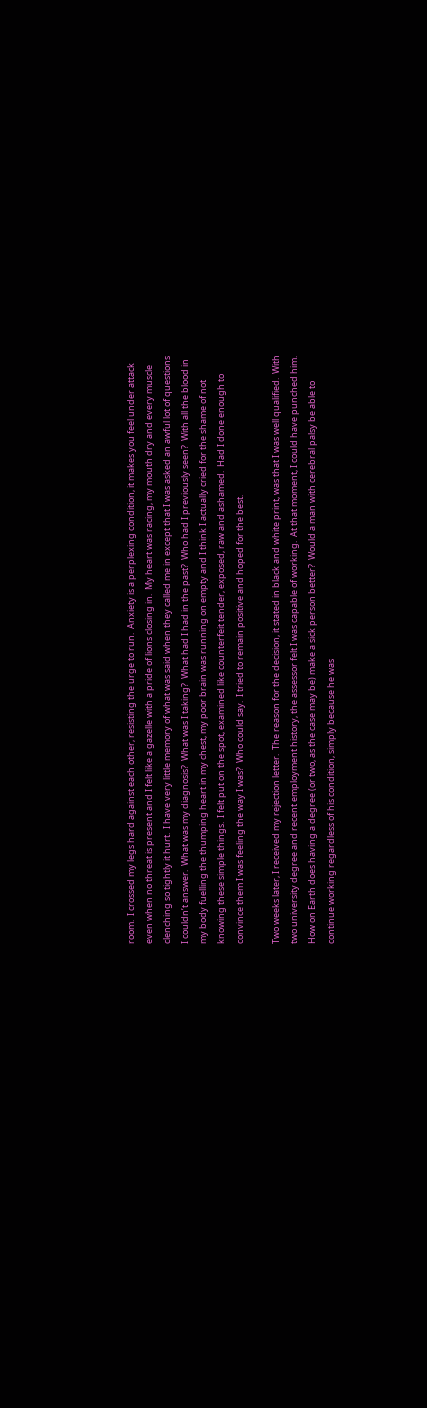room.  I crossed my legs hard against each other, resisting the urge to run.  Anxiety is a perplexing condition, it makes you feel under attack even when no threat is present and I felt like a gazelle with a pride of lions closing in.  My heart was racing, my mouth dry and every muscle clenching so tightly it hurt.  I have very little memory of what was said when they called me in except that I was asked an awful lot of questions I couldn’t answer.  What was my diagnosis?  What was I taking?  What had I had in the past?  Who had I previously seen?  With all the blood in my body fuelling the thumping heart in my chest, my poor brain was running on empty and I think I actually cried for the shame of not knowing these simple things.  I felt put on the spot, examined like counterfeit tender, exposed, raw and ashamed.  Had I done enough to convince them I was feeling the way I was?  Who could say.  I tried to remain positive and hoped for the best.

Two weeks later, I received my rejection letter.  The reason for the decision, it stated in black and white print, was that I was well qualified.  With two university degree and recent employment history, the assessor felt I was capable of working.  At that moment, I could have punched him.  How on Earth does having a degree (or two, as the case may be) make a sick person better?  Would a man with cerebral palsy be able to continue working regardless of his condition, simply because he was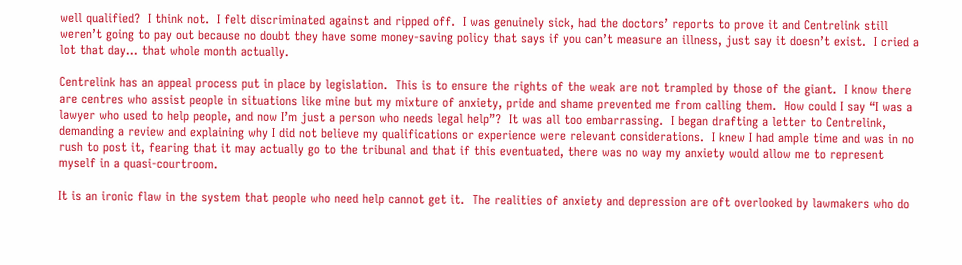well qualified?  I think not.  I felt discriminated against and ripped off.  I was genuinely sick, had the doctors’ reports to prove it and Centrelink still weren’t going to pay out because no doubt they have some money-saving policy that says if you can’t measure an illness, just say it doesn’t exist.  I cried a lot that day… that whole month actually.

Centrelink has an appeal process put in place by legislation.  This is to ensure the rights of the weak are not trampled by those of the giant.  I know there are centres who assist people in situations like mine but my mixture of anxiety, pride and shame prevented me from calling them.  How could I say “I was a lawyer who used to help people, and now I’m just a person who needs legal help”?  It was all too embarrassing.  I began drafting a letter to Centrelink, demanding a review and explaining why I did not believe my qualifications or experience were relevant considerations.  I knew I had ample time and was in no rush to post it, fearing that it may actually go to the tribunal and that if this eventuated, there was no way my anxiety would allow me to represent myself in a quasi-courtroom.

It is an ironic flaw in the system that people who need help cannot get it.  The realities of anxiety and depression are oft overlooked by lawmakers who do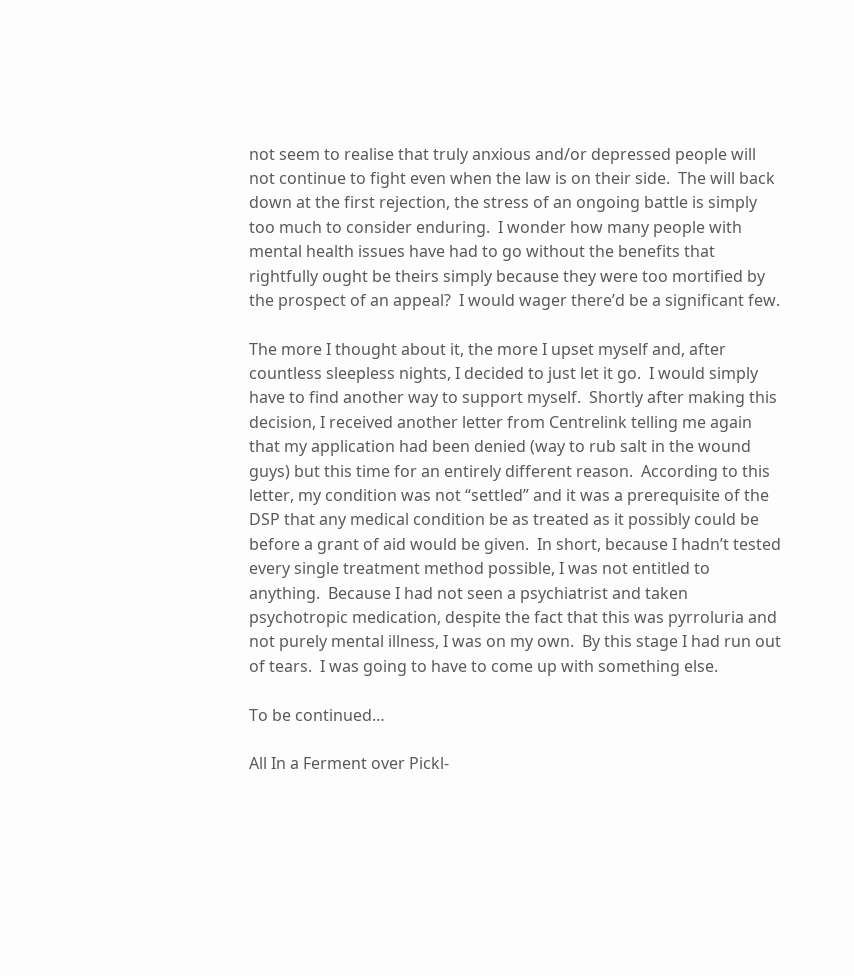not seem to realise that truly anxious and/or depressed people will not continue to fight even when the law is on their side.  The will back down at the first rejection, the stress of an ongoing battle is simply too much to consider enduring.  I wonder how many people with mental health issues have had to go without the benefits that rightfully ought be theirs simply because they were too mortified by the prospect of an appeal?  I would wager there’d be a significant few.

The more I thought about it, the more I upset myself and, after countless sleepless nights, I decided to just let it go.  I would simply have to find another way to support myself.  Shortly after making this decision, I received another letter from Centrelink telling me again that my application had been denied (way to rub salt in the wound guys) but this time for an entirely different reason.  According to this letter, my condition was not “settled” and it was a prerequisite of the DSP that any medical condition be as treated as it possibly could be before a grant of aid would be given.  In short, because I hadn’t tested every single treatment method possible, I was not entitled to anything.  Because I had not seen a psychiatrist and taken psychotropic medication, despite the fact that this was pyrroluria and not purely mental illness, I was on my own.  By this stage I had run out of tears.  I was going to have to come up with something else.

To be continued…

All In a Ferment over Pickl-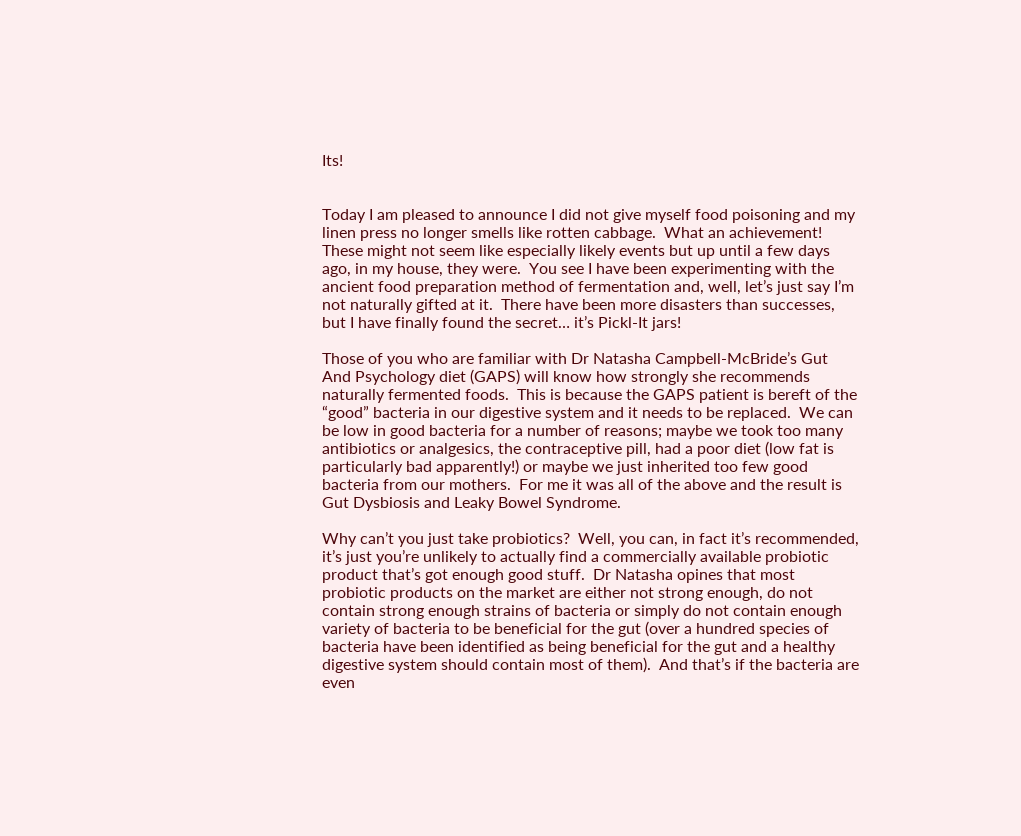Its!


Today I am pleased to announce I did not give myself food poisoning and my linen press no longer smells like rotten cabbage.  What an achievement!  These might not seem like especially likely events but up until a few days ago, in my house, they were.  You see I have been experimenting with the ancient food preparation method of fermentation and, well, let’s just say I’m not naturally gifted at it.  There have been more disasters than successes, but I have finally found the secret… it’s Pickl-It jars!

Those of you who are familiar with Dr Natasha Campbell-McBride’s Gut And Psychology diet (GAPS) will know how strongly she recommends naturally fermented foods.  This is because the GAPS patient is bereft of the “good” bacteria in our digestive system and it needs to be replaced.  We can be low in good bacteria for a number of reasons; maybe we took too many antibiotics or analgesics, the contraceptive pill, had a poor diet (low fat is particularly bad apparently!) or maybe we just inherited too few good bacteria from our mothers.  For me it was all of the above and the result is Gut Dysbiosis and Leaky Bowel Syndrome.

Why can’t you just take probiotics?  Well, you can, in fact it’s recommended, it’s just you’re unlikely to actually find a commercially available probiotic product that’s got enough good stuff.  Dr Natasha opines that most probiotic products on the market are either not strong enough, do not contain strong enough strains of bacteria or simply do not contain enough variety of bacteria to be beneficial for the gut (over a hundred species of bacteria have been identified as being beneficial for the gut and a healthy digestive system should contain most of them).  And that’s if the bacteria are even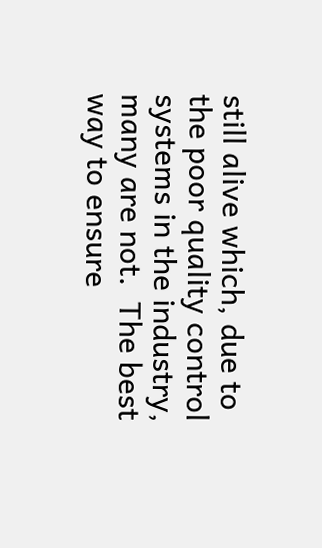still alive which, due to the poor quality control systems in the industry, many are not.  The best way to ensure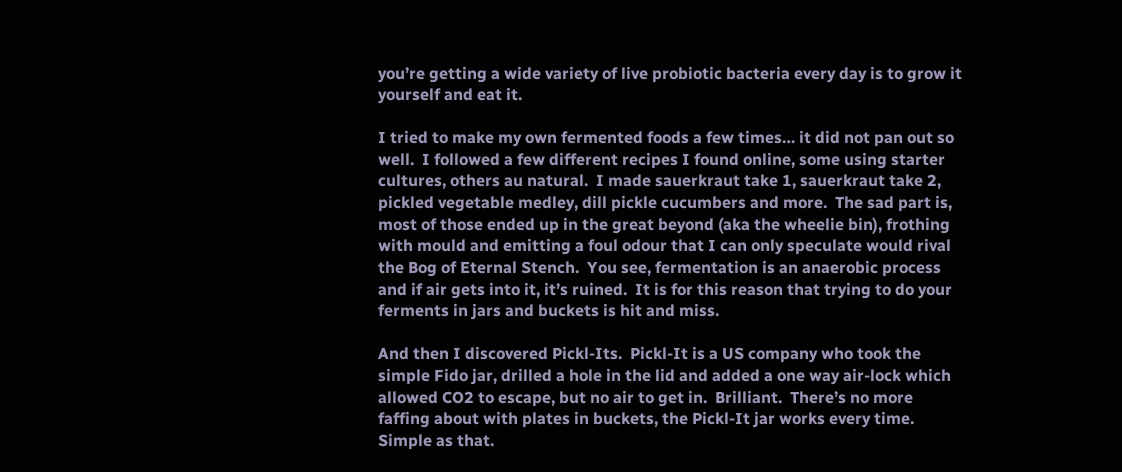you’re getting a wide variety of live probiotic bacteria every day is to grow it yourself and eat it.

I tried to make my own fermented foods a few times… it did not pan out so well.  I followed a few different recipes I found online, some using starter cultures, others au natural.  I made sauerkraut take 1, sauerkraut take 2, pickled vegetable medley, dill pickle cucumbers and more.  The sad part is, most of those ended up in the great beyond (aka the wheelie bin), frothing with mould and emitting a foul odour that I can only speculate would rival the Bog of Eternal Stench.  You see, fermentation is an anaerobic process and if air gets into it, it’s ruined.  It is for this reason that trying to do your ferments in jars and buckets is hit and miss.

And then I discovered Pickl-Its.  Pickl-It is a US company who took the simple Fido jar, drilled a hole in the lid and added a one way air-lock which allowed CO2 to escape, but no air to get in.  Brilliant.  There’s no more faffing about with plates in buckets, the Pickl-It jar works every time.  Simple as that.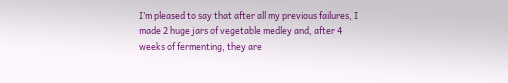I’m pleased to say that after all my previous failures, I made 2 huge jars of vegetable medley and, after 4 weeks of fermenting, they are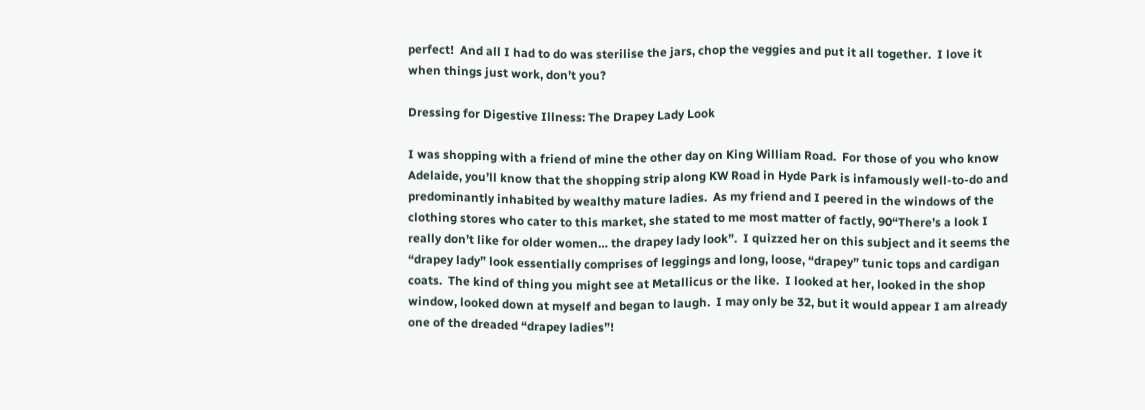perfect!  And all I had to do was sterilise the jars, chop the veggies and put it all together.  I love it when things just work, don’t you?

Dressing for Digestive Illness: The Drapey Lady Look

I was shopping with a friend of mine the other day on King William Road.  For those of you who know Adelaide, you’ll know that the shopping strip along KW Road in Hyde Park is infamously well-to-do and predominantly inhabited by wealthy mature ladies.  As my friend and I peered in the windows of the clothing stores who cater to this market, she stated to me most matter of factly, 90“There’s a look I really don’t like for older women… the drapey lady look”.  I quizzed her on this subject and it seems the “drapey lady” look essentially comprises of leggings and long, loose, “drapey” tunic tops and cardigan coats.  The kind of thing you might see at Metallicus or the like.  I looked at her, looked in the shop window, looked down at myself and began to laugh.  I may only be 32, but it would appear I am already one of the dreaded “drapey ladies”!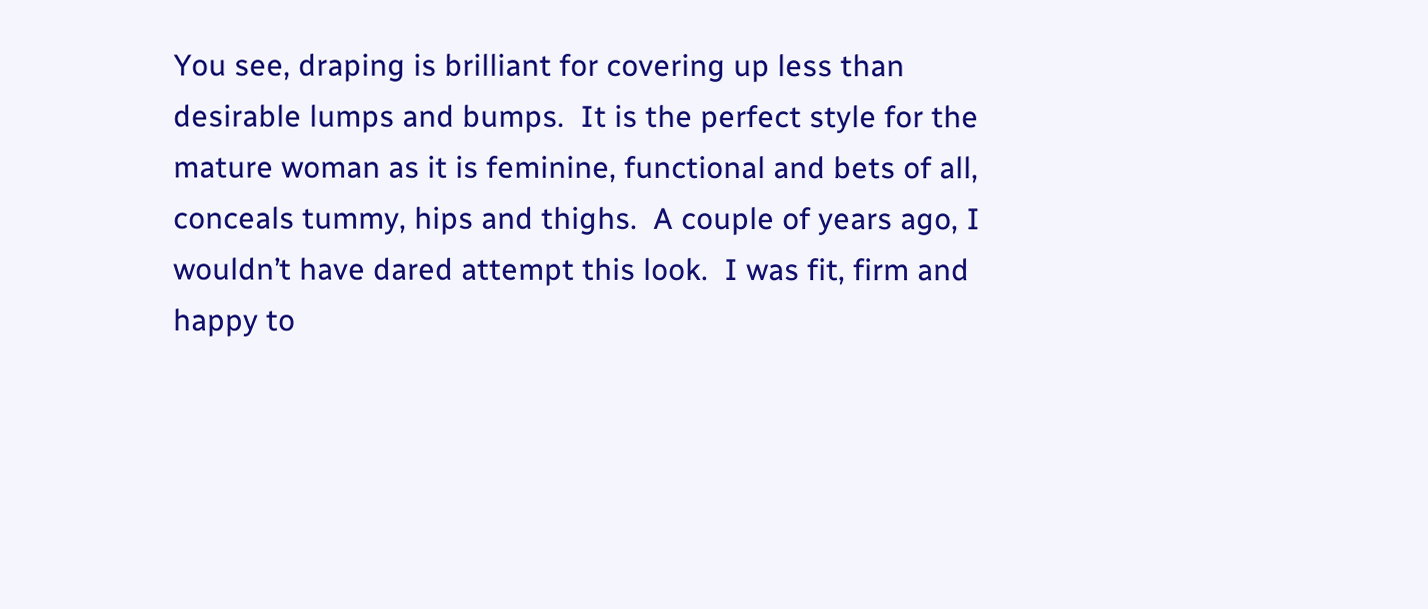You see, draping is brilliant for covering up less than desirable lumps and bumps.  It is the perfect style for the mature woman as it is feminine, functional and bets of all, conceals tummy, hips and thighs.  A couple of years ago, I wouldn’t have dared attempt this look.  I was fit, firm and happy to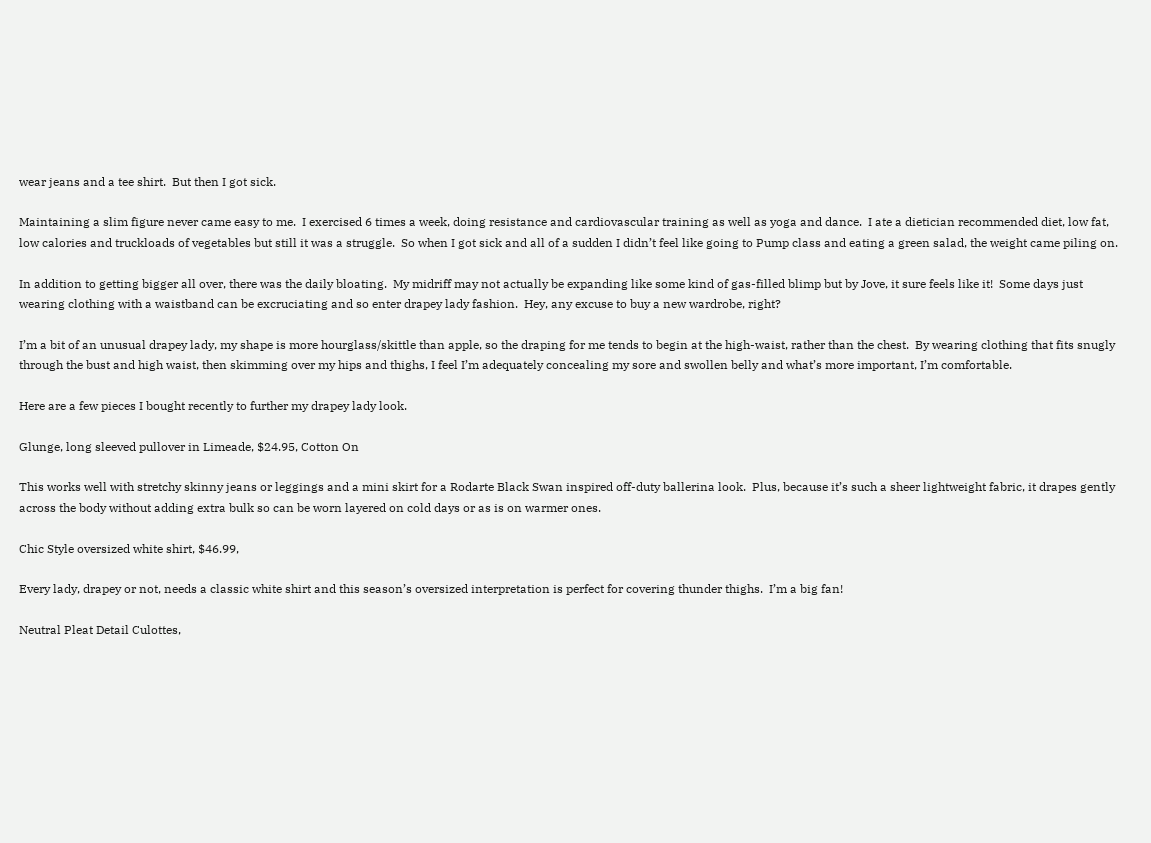wear jeans and a tee shirt.  But then I got sick.

Maintaining a slim figure never came easy to me.  I exercised 6 times a week, doing resistance and cardiovascular training as well as yoga and dance.  I ate a dietician recommended diet, low fat, low calories and truckloads of vegetables but still it was a struggle.  So when I got sick and all of a sudden I didn’t feel like going to Pump class and eating a green salad, the weight came piling on.

In addition to getting bigger all over, there was the daily bloating.  My midriff may not actually be expanding like some kind of gas-filled blimp but by Jove, it sure feels like it!  Some days just wearing clothing with a waistband can be excruciating and so enter drapey lady fashion.  Hey, any excuse to buy a new wardrobe, right?

I’m a bit of an unusual drapey lady, my shape is more hourglass/skittle than apple, so the draping for me tends to begin at the high-waist, rather than the chest.  By wearing clothing that fits snugly through the bust and high waist, then skimming over my hips and thighs, I feel I’m adequately concealing my sore and swollen belly and what’s more important, I’m comfortable.

Here are a few pieces I bought recently to further my drapey lady look.

Glunge, long sleeved pullover in Limeade, $24.95, Cotton On

This works well with stretchy skinny jeans or leggings and a mini skirt for a Rodarte Black Swan inspired off-duty ballerina look.  Plus, because it’s such a sheer lightweight fabric, it drapes gently across the body without adding extra bulk so can be worn layered on cold days or as is on warmer ones.

Chic Style oversized white shirt, $46.99,

Every lady, drapey or not, needs a classic white shirt and this season’s oversized interpretation is perfect for covering thunder thighs.  I’m a big fan!

Neutral Pleat Detail Culottes,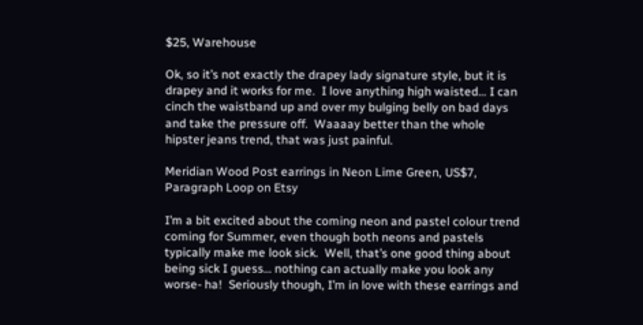$25, Warehouse

Ok, so it’s not exactly the drapey lady signature style, but it is drapey and it works for me.  I love anything high waisted… I can cinch the waistband up and over my bulging belly on bad days and take the pressure off.  Waaaay better than the whole hipster jeans trend, that was just painful.

Meridian Wood Post earrings in Neon Lime Green, US$7, Paragraph Loop on Etsy

I’m a bit excited about the coming neon and pastel colour trend coming for Summer, even though both neons and pastels typically make me look sick.  Well, that’s one good thing about being sick I guess… nothing can actually make you look any worse- ha!  Seriously though, I’m in love with these earrings and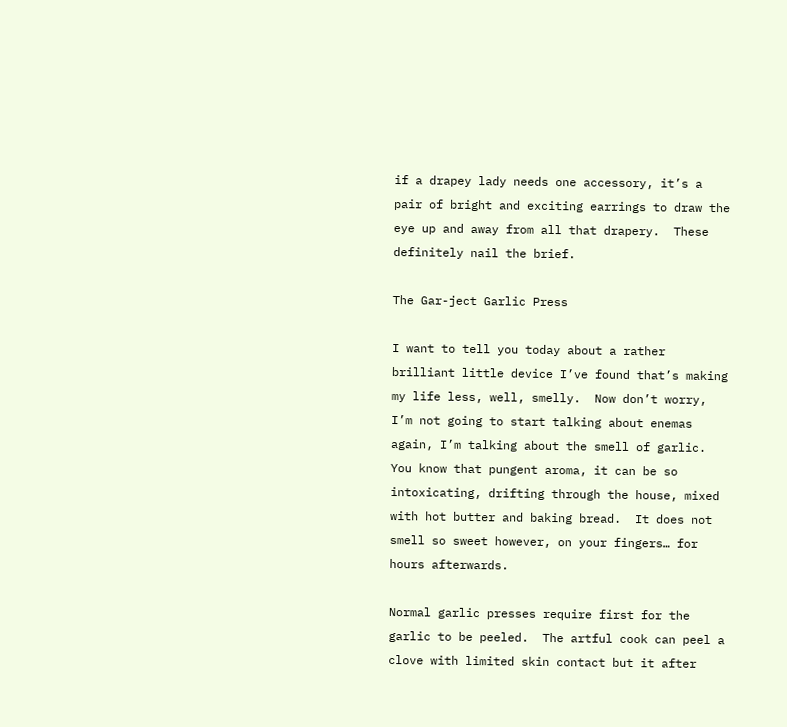if a drapey lady needs one accessory, it’s a pair of bright and exciting earrings to draw the eye up and away from all that drapery.  These definitely nail the brief.

The Gar-ject Garlic Press

I want to tell you today about a rather brilliant little device I’ve found that’s making my life less, well, smelly.  Now don’t worry, I’m not going to start talking about enemas again, I’m talking about the smell of garlic.  You know that pungent aroma, it can be so intoxicating, drifting through the house, mixed with hot butter and baking bread.  It does not smell so sweet however, on your fingers… for hours afterwards.

Normal garlic presses require first for the garlic to be peeled.  The artful cook can peel a clove with limited skin contact but it after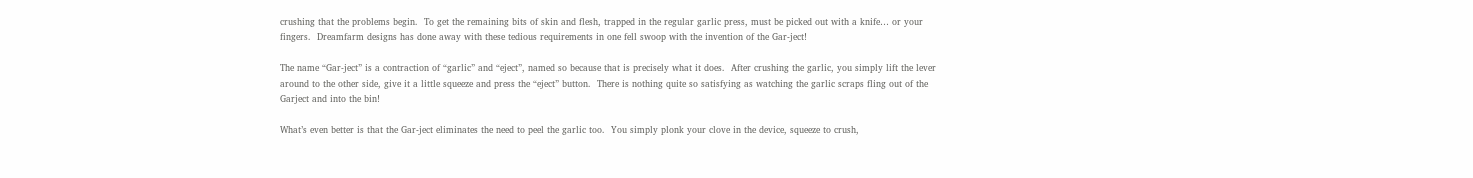crushing that the problems begin.  To get the remaining bits of skin and flesh, trapped in the regular garlic press, must be picked out with a knife… or your fingers.  Dreamfarm designs has done away with these tedious requirements in one fell swoop with the invention of the Gar-ject!

The name “Gar-ject” is a contraction of “garlic” and “eject”, named so because that is precisely what it does.  After crushing the garlic, you simply lift the lever around to the other side, give it a little squeeze and press the “eject” button.  There is nothing quite so satisfying as watching the garlic scraps fling out of the Garject and into the bin!

What’s even better is that the Gar-ject eliminates the need to peel the garlic too.  You simply plonk your clove in the device, squeeze to crush,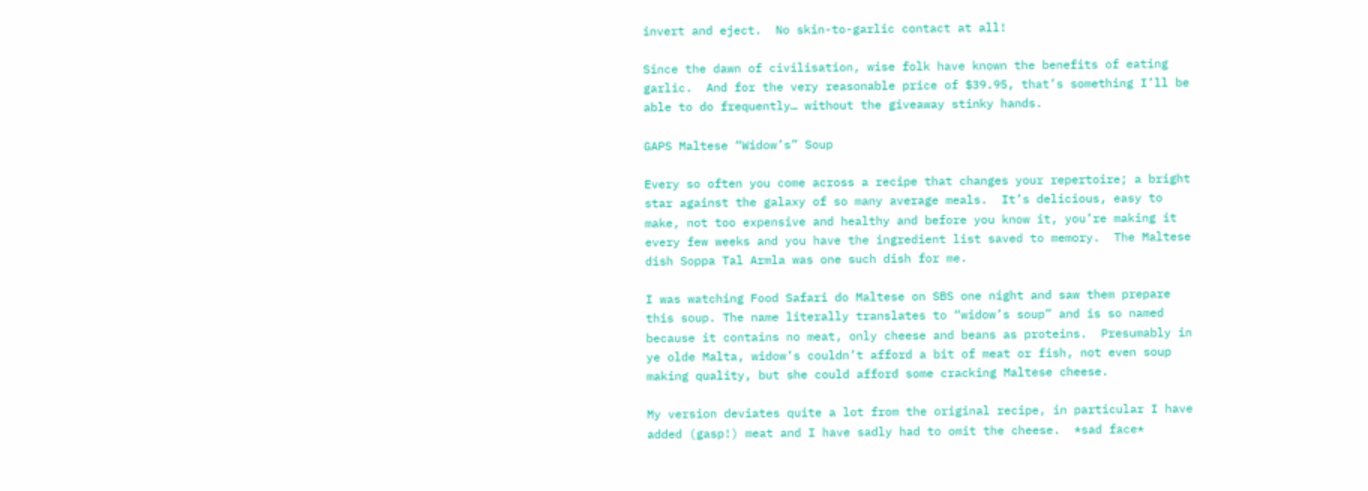invert and eject.  No skin-to-garlic contact at all!

Since the dawn of civilisation, wise folk have known the benefits of eating garlic.  And for the very reasonable price of $39.95, that’s something I’ll be able to do frequently… without the giveaway stinky hands.

GAPS Maltese “Widow’s” Soup

Every so often you come across a recipe that changes your repertoire; a bright star against the galaxy of so many average meals.  It’s delicious, easy to make, not too expensive and healthy and before you know it, you’re making it every few weeks and you have the ingredient list saved to memory.  The Maltese dish Soppa Tal Armla was one such dish for me.

I was watching Food Safari do Maltese on SBS one night and saw them prepare this soup. The name literally translates to “widow’s soup” and is so named because it contains no meat, only cheese and beans as proteins.  Presumably in ye olde Malta, widow’s couldn’t afford a bit of meat or fish, not even soup making quality, but she could afford some cracking Maltese cheese.

My version deviates quite a lot from the original recipe, in particular I have added (gasp!) meat and I have sadly had to omit the cheese.  *sad face*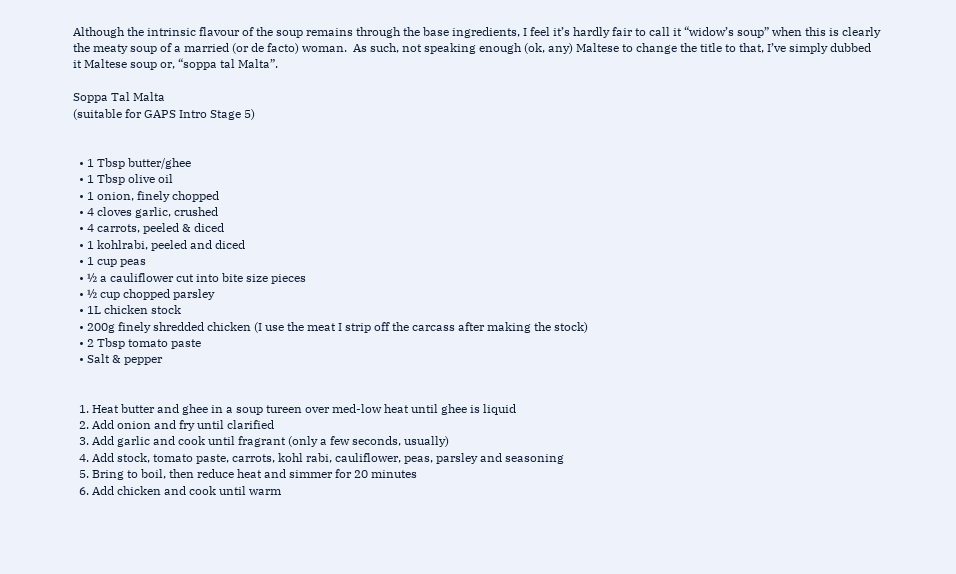Although the intrinsic flavour of the soup remains through the base ingredients, I feel it’s hardly fair to call it “widow’s soup” when this is clearly the meaty soup of a married (or de facto) woman.  As such, not speaking enough (ok, any) Maltese to change the title to that, I’ve simply dubbed it Maltese soup or, “soppa tal Malta”.

Soppa Tal Malta
(suitable for GAPS Intro Stage 5)


  • 1 Tbsp butter/ghee
  • 1 Tbsp olive oil
  • 1 onion, finely chopped
  • 4 cloves garlic, crushed
  • 4 carrots, peeled & diced
  • 1 kohlrabi, peeled and diced
  • 1 cup peas
  • ½ a cauliflower cut into bite size pieces
  • ½ cup chopped parsley
  • 1L chicken stock
  • 200g finely shredded chicken (I use the meat I strip off the carcass after making the stock)
  • 2 Tbsp tomato paste
  • Salt & pepper


  1. Heat butter and ghee in a soup tureen over med-low heat until ghee is liquid
  2. Add onion and fry until clarified
  3. Add garlic and cook until fragrant (only a few seconds, usually)
  4. Add stock, tomato paste, carrots, kohl rabi, cauliflower, peas, parsley and seasoning
  5. Bring to boil, then reduce heat and simmer for 20 minutes
  6. Add chicken and cook until warm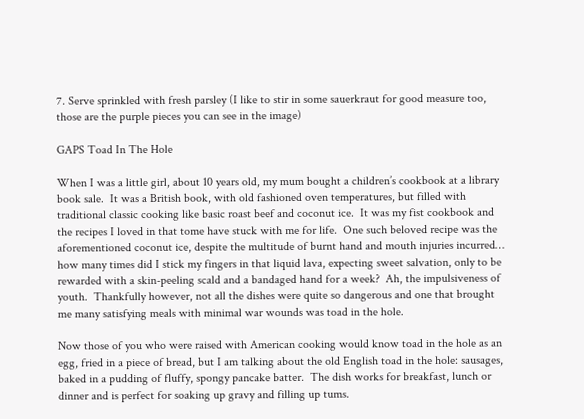7. Serve sprinkled with fresh parsley (I like to stir in some sauerkraut for good measure too, those are the purple pieces you can see in the image)

GAPS Toad In The Hole

When I was a little girl, about 10 years old, my mum bought a children’s cookbook at a library book sale.  It was a British book, with old fashioned oven temperatures, but filled with traditional classic cooking like basic roast beef and coconut ice.  It was my fist cookbook and the recipes I loved in that tome have stuck with me for life.  One such beloved recipe was the aforementioned coconut ice, despite the multitude of burnt hand and mouth injuries incurred… how many times did I stick my fingers in that liquid lava, expecting sweet salvation, only to be rewarded with a skin-peeling scald and a bandaged hand for a week?  Ah, the impulsiveness of youth.  Thankfully however, not all the dishes were quite so dangerous and one that brought me many satisfying meals with minimal war wounds was toad in the hole.

Now those of you who were raised with American cooking would know toad in the hole as an egg, fried in a piece of bread, but I am talking about the old English toad in the hole: sausages, baked in a pudding of fluffy, spongy pancake batter.  The dish works for breakfast, lunch or dinner and is perfect for soaking up gravy and filling up tums.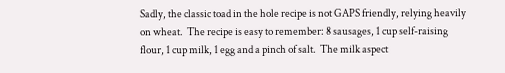Sadly, the classic toad in the hole recipe is not GAPS friendly, relying heavily on wheat.  The recipe is easy to remember: 8 sausages, 1 cup self-raising flour, 1 cup milk, 1 egg and a pinch of salt.  The milk aspect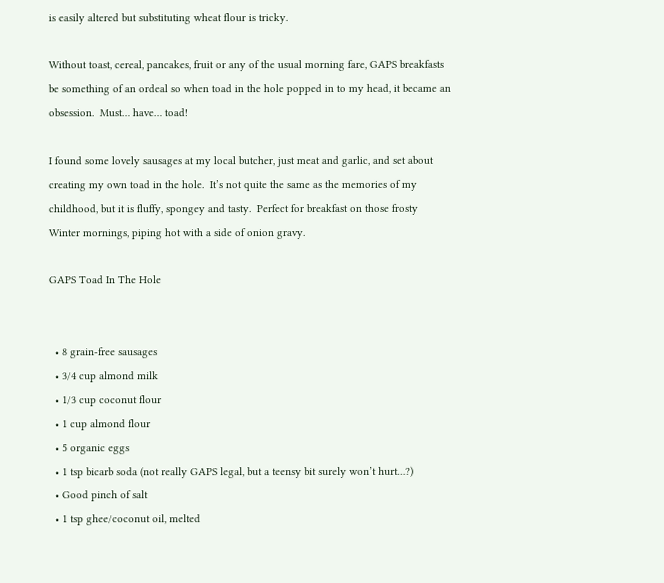is easily altered but substituting wheat flour is tricky.

Without toast, cereal, pancakes, fruit or any of the usual morning fare, GAPS breakfasts be something of an ordeal so when toad in the hole popped in to my head, it became an obsession.  Must… have… toad!

I found some lovely sausages at my local butcher, just meat and garlic, and set about creating my own toad in the hole.  It’s not quite the same as the memories of my childhood, but it is fluffy, spongey and tasty.  Perfect for breakfast on those frosty Winter mornings, piping hot with a side of onion gravy.

GAPS Toad In The Hole


  • 8 grain-free sausages
  • 3/4 cup almond milk
  • 1/3 cup coconut flour
  • 1 cup almond flour
  • 5 organic eggs
  • 1 tsp bicarb soda (not really GAPS legal, but a teensy bit surely won’t hurt…?)
  • Good pinch of salt
  • 1 tsp ghee/coconut oil, melted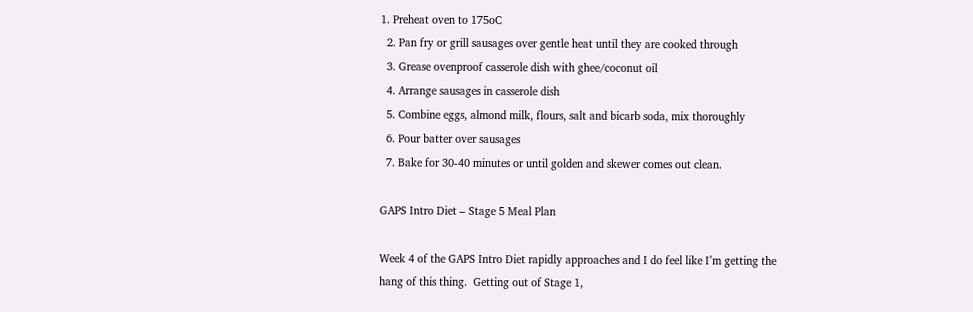1. Preheat oven to 175oC
  2. Pan fry or grill sausages over gentle heat until they are cooked through
  3. Grease ovenproof casserole dish with ghee/coconut oil
  4. Arrange sausages in casserole dish
  5. Combine eggs, almond milk, flours, salt and bicarb soda, mix thoroughly
  6. Pour batter over sausages
  7. Bake for 30-40 minutes or until golden and skewer comes out clean.

GAPS Intro Diet – Stage 5 Meal Plan

Week 4 of the GAPS Intro Diet rapidly approaches and I do feel like I’m getting the hang of this thing.  Getting out of Stage 1,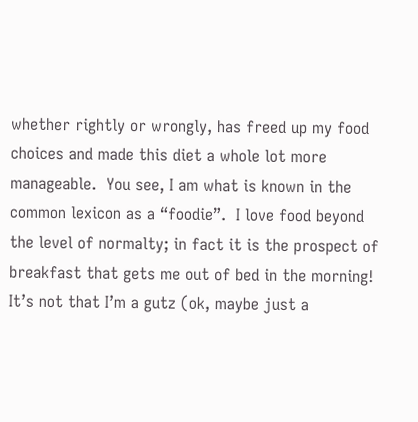whether rightly or wrongly, has freed up my food choices and made this diet a whole lot more manageable.  You see, I am what is known in the common lexicon as a “foodie”.  I love food beyond the level of normalty; in fact it is the prospect of breakfast that gets me out of bed in the morning!  It’s not that I’m a gutz (ok, maybe just a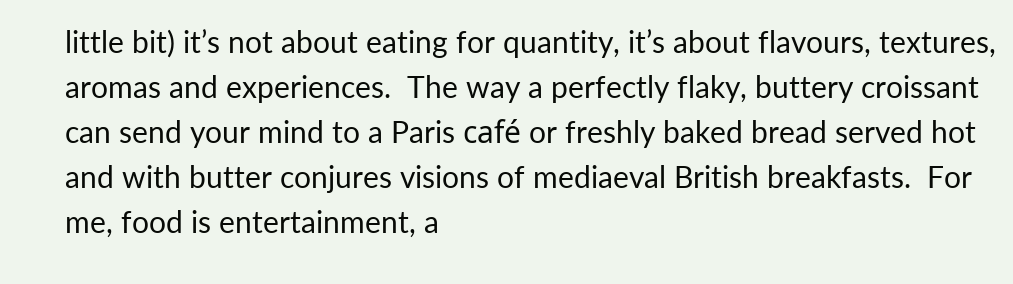little bit) it’s not about eating for quantity, it’s about flavours, textures, aromas and experiences.  The way a perfectly flaky, buttery croissant can send your mind to a Paris café or freshly baked bread served hot and with butter conjures visions of mediaeval British breakfasts.  For me, food is entertainment, a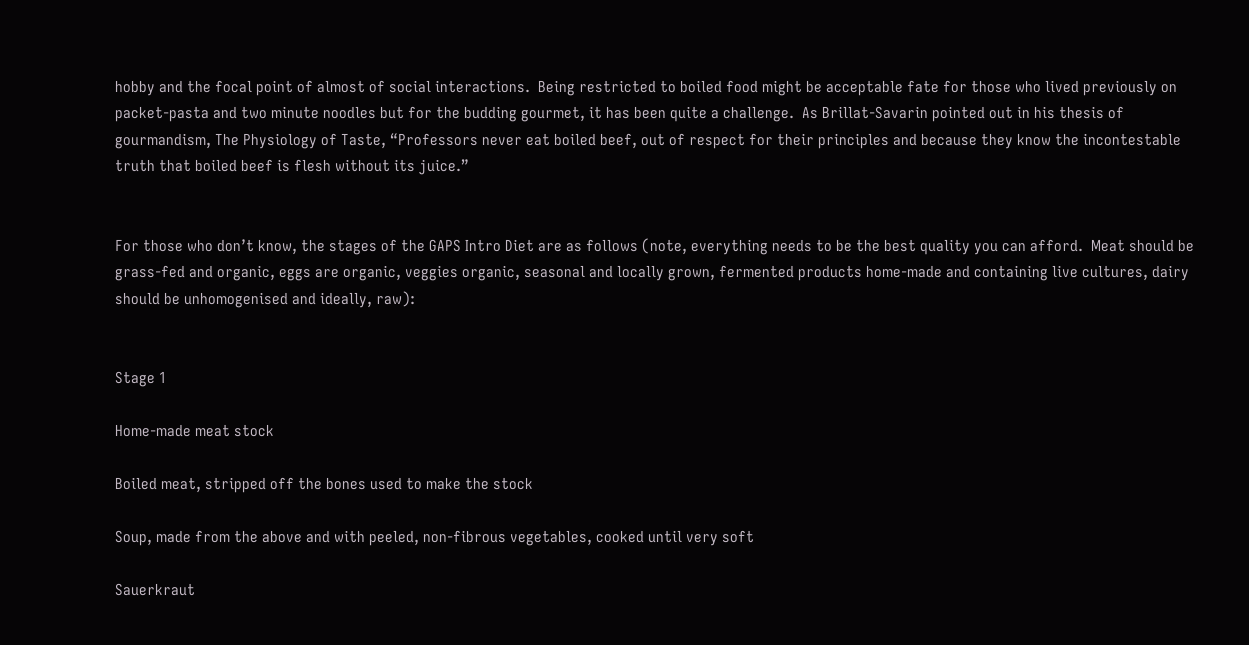hobby and the focal point of almost of social interactions.  Being restricted to boiled food might be acceptable fate for those who lived previously on packet-pasta and two minute noodles but for the budding gourmet, it has been quite a challenge.  As Brillat-Savarin pointed out in his thesis of gourmandism, The Physiology of Taste, “Professors never eat boiled beef, out of respect for their principles and because they know the incontestable truth that boiled beef is flesh without its juice.”


For those who don’t know, the stages of the GAPS Intro Diet are as follows (note, everything needs to be the best quality you can afford.  Meat should be grass-fed and organic, eggs are organic, veggies organic, seasonal and locally grown, fermented products home-made and containing live cultures, dairy should be unhomogenised and ideally, raw):


Stage 1

Home-made meat stock

Boiled meat, stripped off the bones used to make the stock

Soup, made from the above and with peeled, non-fibrous vegetables, cooked until very soft

Sauerkraut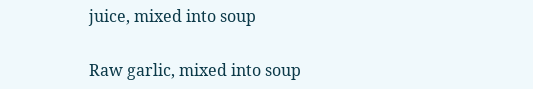juice, mixed into soup

Raw garlic, mixed into soup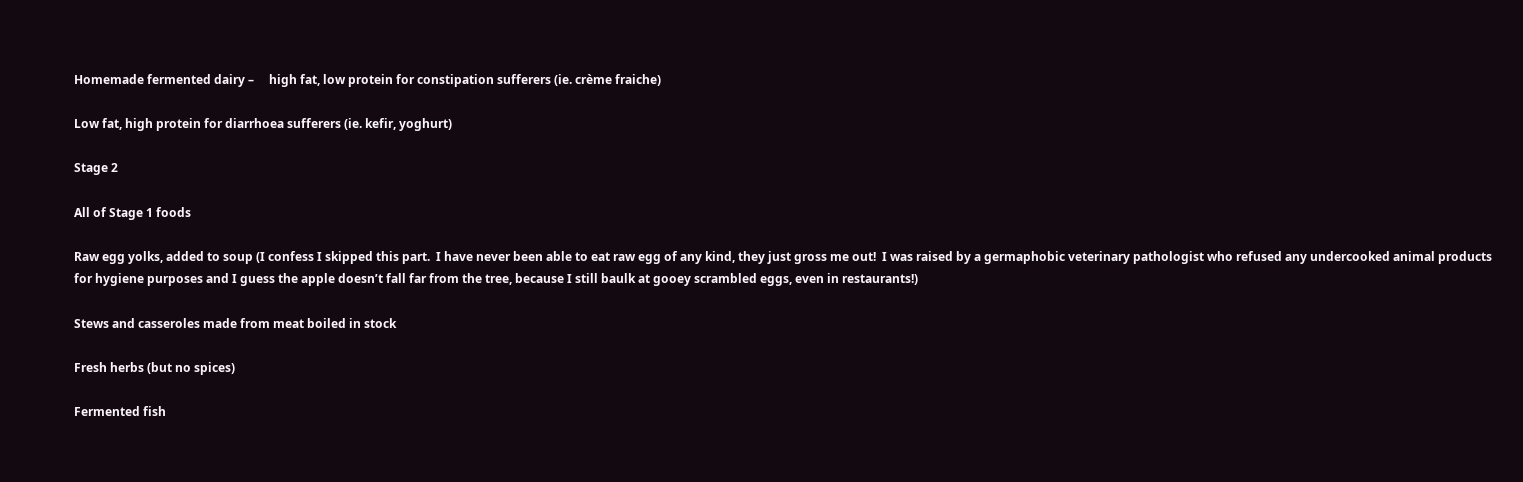Homemade fermented dairy –     high fat, low protein for constipation sufferers (ie. crème fraiche)

Low fat, high protein for diarrhoea sufferers (ie. kefir, yoghurt)

Stage 2

All of Stage 1 foods

Raw egg yolks, added to soup (I confess I skipped this part.  I have never been able to eat raw egg of any kind, they just gross me out!  I was raised by a germaphobic veterinary pathologist who refused any undercooked animal products for hygiene purposes and I guess the apple doesn’t fall far from the tree, because I still baulk at gooey scrambled eggs, even in restaurants!)

Stews and casseroles made from meat boiled in stock

Fresh herbs (but no spices)

Fermented fish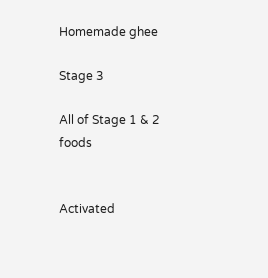Homemade ghee

Stage 3

All of Stage 1 & 2 foods


Activated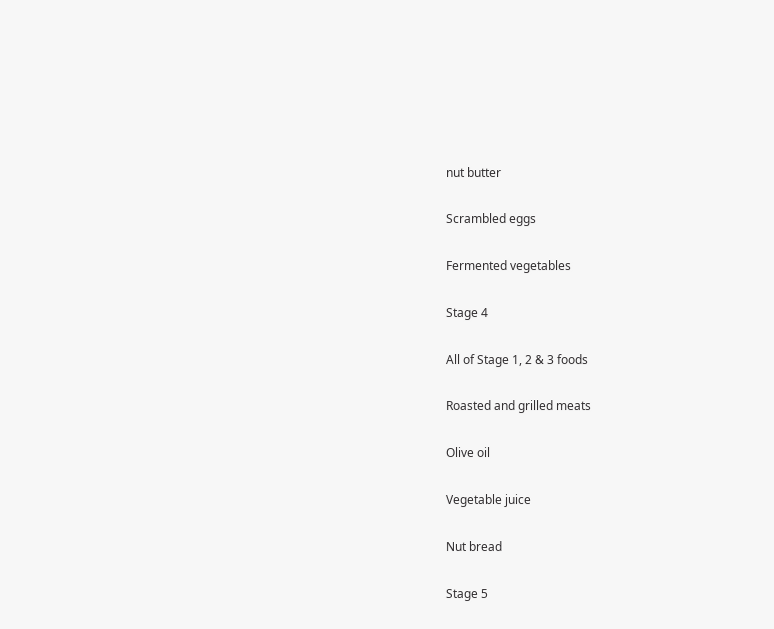nut butter

Scrambled eggs

Fermented vegetables

Stage 4

All of Stage 1, 2 & 3 foods

Roasted and grilled meats

Olive oil

Vegetable juice

Nut bread

Stage 5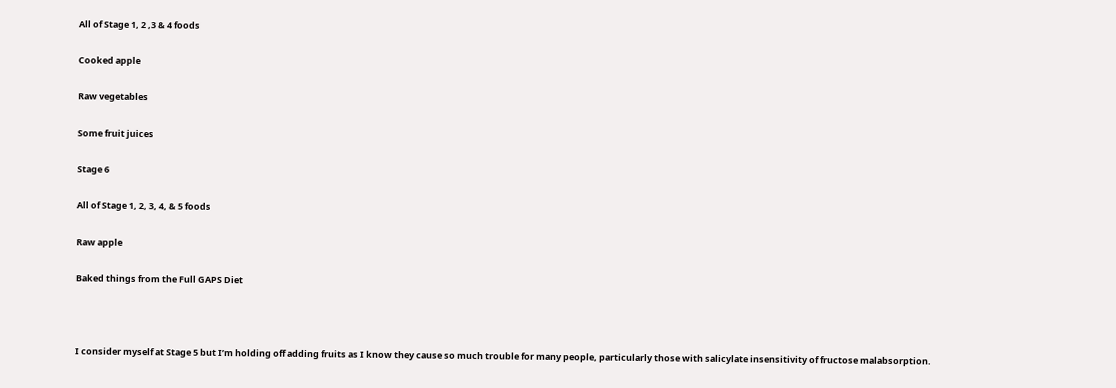All of Stage 1, 2 ,3 & 4 foods

Cooked apple

Raw vegetables

Some fruit juices

Stage 6

All of Stage 1, 2, 3, 4, & 5 foods

Raw apple

Baked things from the Full GAPS Diet



I consider myself at Stage 5 but I’m holding off adding fruits as I know they cause so much trouble for many people, particularly those with salicylate insensitivity of fructose malabsorption.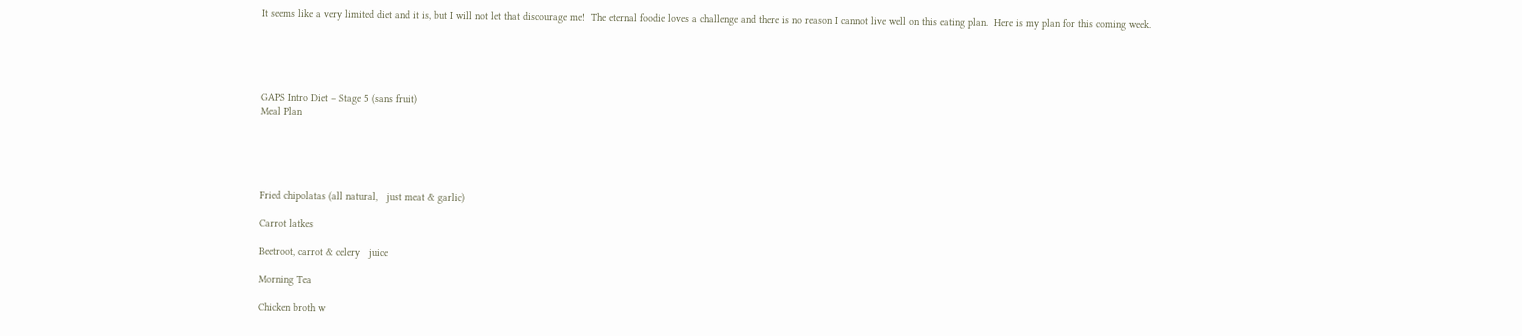It seems like a very limited diet and it is, but I will not let that discourage me!  The eternal foodie loves a challenge and there is no reason I cannot live well on this eating plan.  Here is my plan for this coming week.





GAPS Intro Diet – Stage 5 (sans fruit)
Meal Plan





Fried chipolatas (all natural,   just meat & garlic)

Carrot latkes

Beetroot, carrot & celery   juice

Morning Tea

Chicken broth w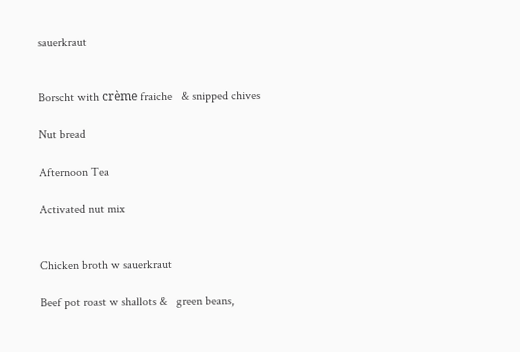sauerkraut


Borscht with crème fraiche   & snipped chives

Nut bread

Afternoon Tea

Activated nut mix


Chicken broth w sauerkraut

Beef pot roast w shallots &   green beans,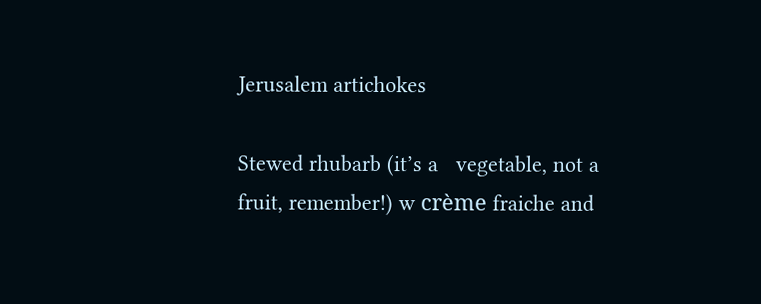Jerusalem artichokes

Stewed rhubarb (it’s a   vegetable, not a fruit, remember!) w crème fraiche and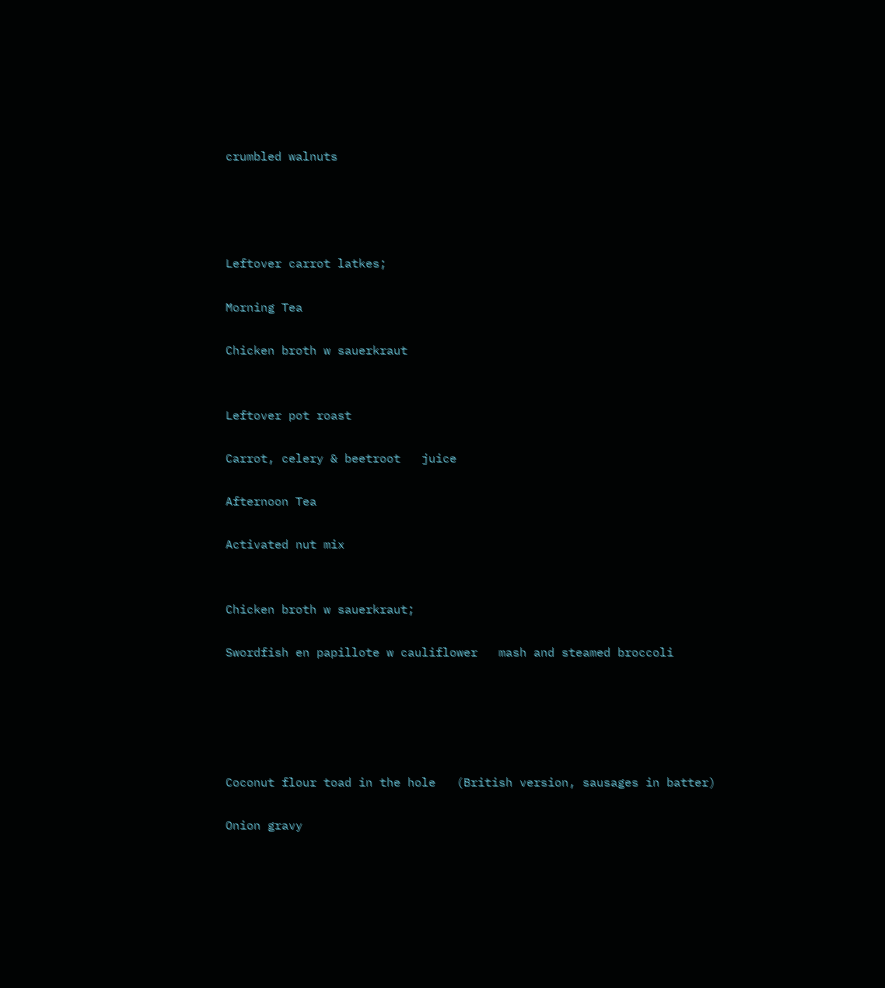crumbled walnuts




Leftover carrot latkes;

Morning Tea

Chicken broth w sauerkraut


Leftover pot roast

Carrot, celery & beetroot   juice

Afternoon Tea

Activated nut mix


Chicken broth w sauerkraut;

Swordfish en papillote w cauliflower   mash and steamed broccoli





Coconut flour toad in the hole   (British version, sausages in batter)

Onion gravy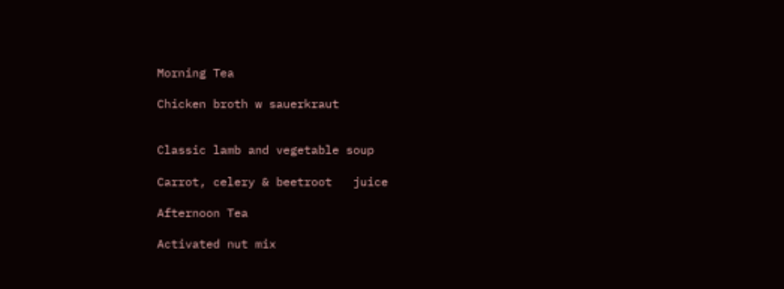Morning Tea

Chicken broth w sauerkraut


Classic lamb and vegetable soup

Carrot, celery & beetroot   juice

Afternoon Tea

Activated nut mix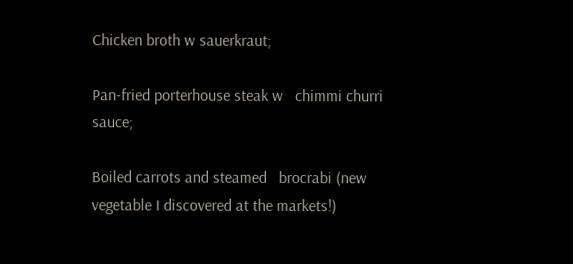Chicken broth w sauerkraut;

Pan-fried porterhouse steak w   chimmi churri sauce;

Boiled carrots and steamed   brocrabi (new vegetable I discovered at the markets!)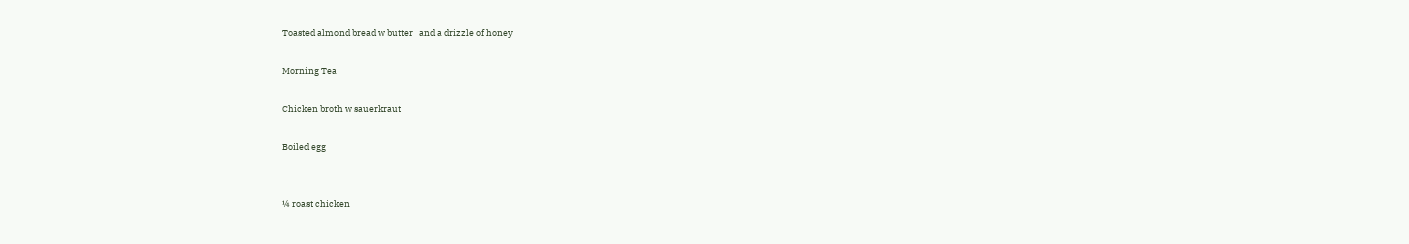Toasted almond bread w butter   and a drizzle of honey

Morning Tea

Chicken broth w sauerkraut

Boiled egg


¼ roast chicken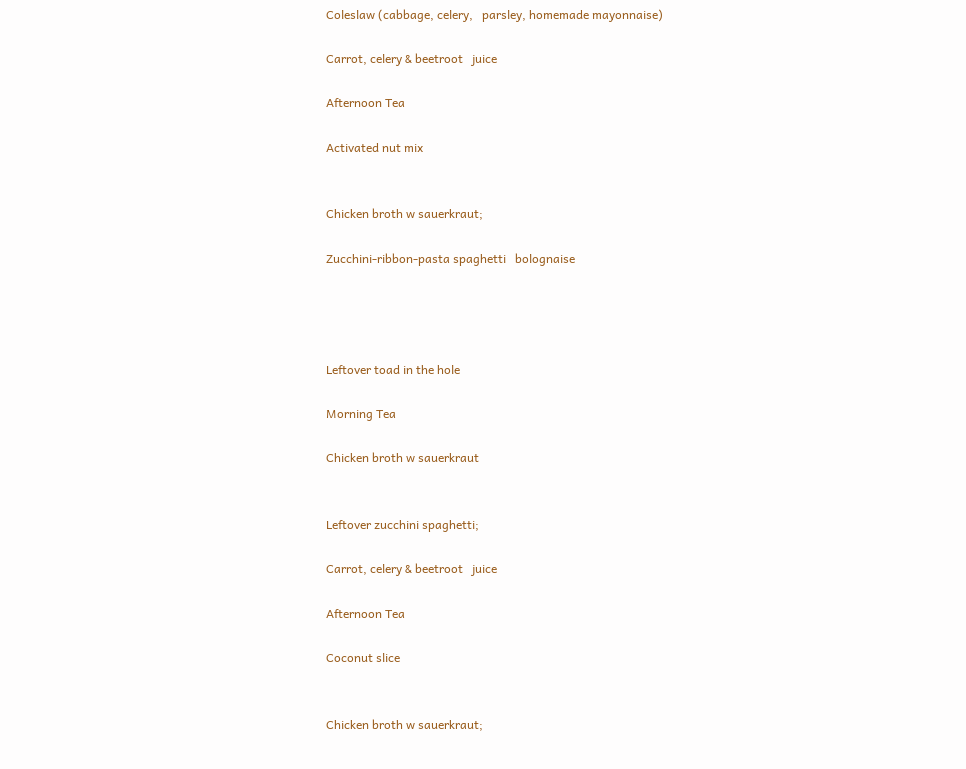Coleslaw (cabbage, celery,   parsley, homemade mayonnaise)

Carrot, celery & beetroot   juice

Afternoon Tea

Activated nut mix


Chicken broth w sauerkraut;

Zucchini-ribbon-pasta spaghetti   bolognaise




Leftover toad in the hole

Morning Tea

Chicken broth w sauerkraut


Leftover zucchini spaghetti;

Carrot, celery & beetroot   juice

Afternoon Tea

Coconut slice


Chicken broth w sauerkraut;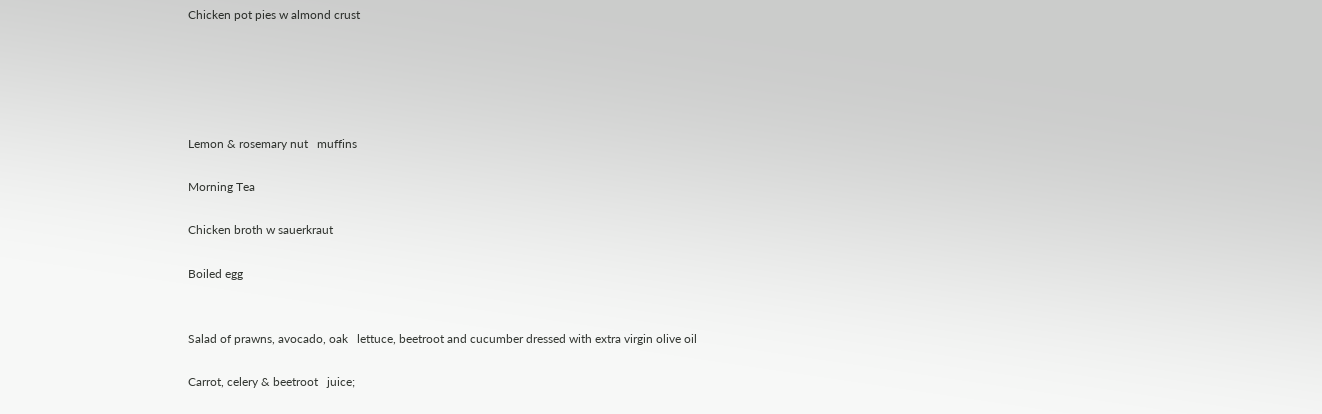Chicken pot pies w almond crust





Lemon & rosemary nut   muffins

Morning Tea

Chicken broth w sauerkraut

Boiled egg


Salad of prawns, avocado, oak   lettuce, beetroot and cucumber dressed with extra virgin olive oil

Carrot, celery & beetroot   juice;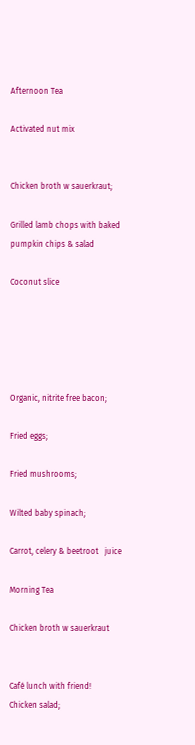Afternoon Tea

Activated nut mix


Chicken broth w sauerkraut;

Grilled lamb chops with baked   pumpkin chips & salad

Coconut slice





Organic, nitrite free bacon;

Fried eggs;

Fried mushrooms;

Wilted baby spinach;

Carrot, celery & beetroot   juice

Morning Tea

Chicken broth w sauerkraut


Café lunch with friend!
Chicken salad;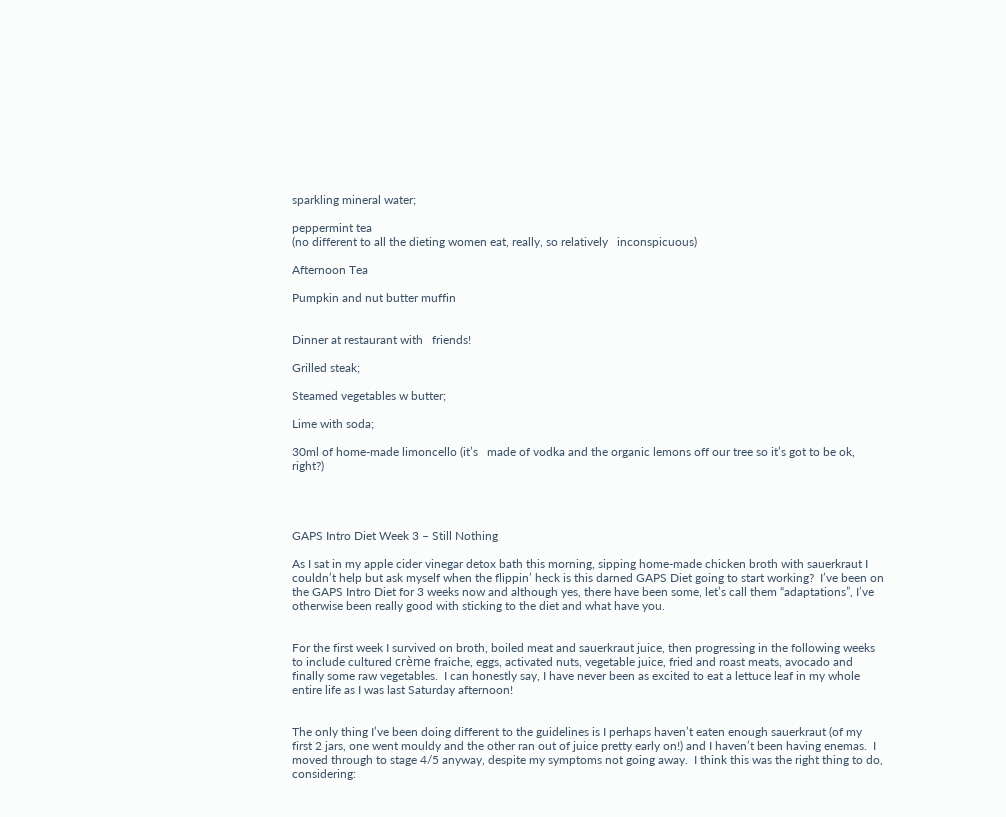sparkling mineral water;

peppermint tea
(no different to all the dieting women eat, really, so relatively   inconspicuous)

Afternoon Tea

Pumpkin and nut butter muffin


Dinner at restaurant with   friends!

Grilled steak;

Steamed vegetables w butter;

Lime with soda;

30ml of home-made limoncello (it’s   made of vodka and the organic lemons off our tree so it’s got to be ok,   right?)




GAPS Intro Diet Week 3 – Still Nothing

As I sat in my apple cider vinegar detox bath this morning, sipping home-made chicken broth with sauerkraut I couldn’t help but ask myself when the flippin’ heck is this darned GAPS Diet going to start working?  I’ve been on the GAPS Intro Diet for 3 weeks now and although yes, there have been some, let’s call them “adaptations”, I’ve otherwise been really good with sticking to the diet and what have you.


For the first week I survived on broth, boiled meat and sauerkraut juice, then progressing in the following weeks to include cultured crème fraiche, eggs, activated nuts, vegetable juice, fried and roast meats, avocado and finally some raw vegetables.  I can honestly say, I have never been as excited to eat a lettuce leaf in my whole entire life as I was last Saturday afternoon!


The only thing I’ve been doing different to the guidelines is I perhaps haven’t eaten enough sauerkraut (of my first 2 jars, one went mouldy and the other ran out of juice pretty early on!) and I haven’t been having enemas.  I moved through to stage 4/5 anyway, despite my symptoms not going away.  I think this was the right thing to do, considering: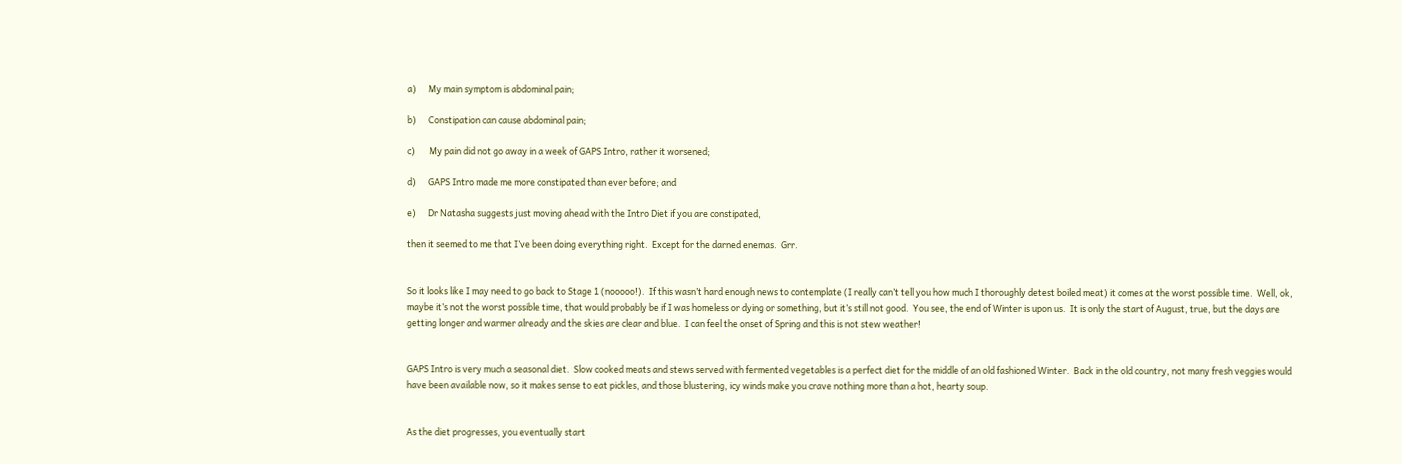a)      My main symptom is abdominal pain;

b)      Constipation can cause abdominal pain;

c)       My pain did not go away in a week of GAPS Intro, rather it worsened;

d)      GAPS Intro made me more constipated than ever before; and

e)      Dr Natasha suggests just moving ahead with the Intro Diet if you are constipated,

then it seemed to me that I’ve been doing everything right.  Except for the darned enemas.  Grr.


So it looks like I may need to go back to Stage 1 (nooooo!).  If this wasn’t hard enough news to contemplate (I really can’t tell you how much I thoroughly detest boiled meat) it comes at the worst possible time.  Well, ok, maybe it’s not the worst possible time, that would probably be if I was homeless or dying or something, but it’s still not good.  You see, the end of Winter is upon us.  It is only the start of August, true, but the days are getting longer and warmer already and the skies are clear and blue.  I can feel the onset of Spring and this is not stew weather!


GAPS Intro is very much a seasonal diet.  Slow cooked meats and stews served with fermented vegetables is a perfect diet for the middle of an old fashioned Winter.  Back in the old country, not many fresh veggies would have been available now, so it makes sense to eat pickles, and those blustering, icy winds make you crave nothing more than a hot, hearty soup.


As the diet progresses, you eventually start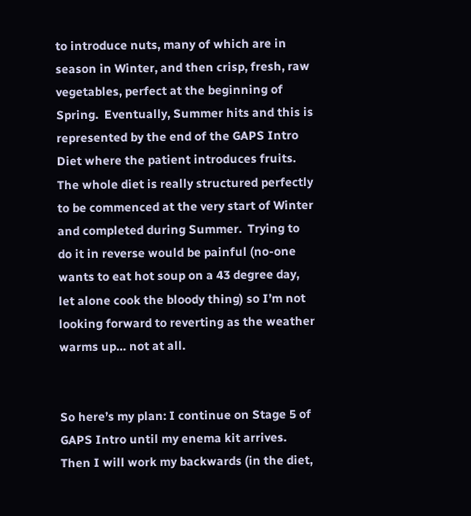to introduce nuts, many of which are in season in Winter, and then crisp, fresh, raw vegetables, perfect at the beginning of Spring.  Eventually, Summer hits and this is represented by the end of the GAPS Intro Diet where the patient introduces fruits.  The whole diet is really structured perfectly to be commenced at the very start of Winter and completed during Summer.  Trying to do it in reverse would be painful (no-one wants to eat hot soup on a 43 degree day, let alone cook the bloody thing) so I’m not looking forward to reverting as the weather warms up… not at all.


So here’s my plan: I continue on Stage 5 of GAPS Intro until my enema kit arrives.  Then I will work my backwards (in the diet,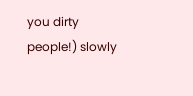you dirty people!) slowly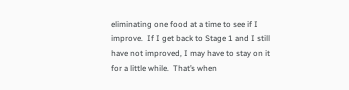eliminating one food at a time to see if I improve.  If I get back to Stage 1 and I still have not improved, I may have to stay on it for a little while.  That’s when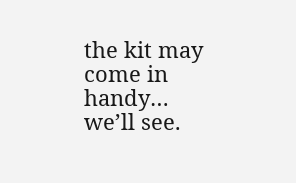the kit may come in handy… we’ll see.